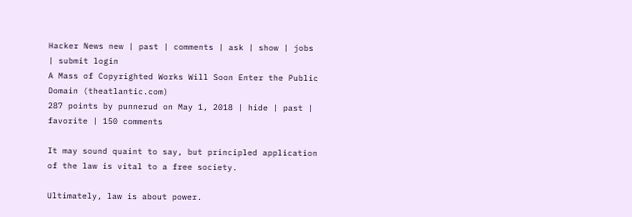Hacker News new | past | comments | ask | show | jobs | submit login
A Mass of Copyrighted Works Will Soon Enter the Public Domain (theatlantic.com)
287 points by punnerud on May 1, 2018 | hide | past | favorite | 150 comments

It may sound quaint to say, but principled application of the law is vital to a free society.

Ultimately, law is about power.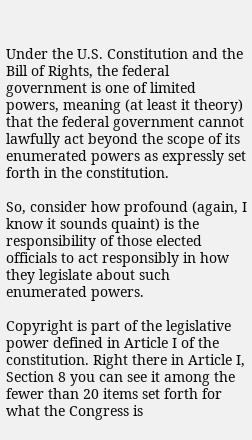Under the U.S. Constitution and the Bill of Rights, the federal government is one of limited powers, meaning (at least it theory) that the federal government cannot lawfully act beyond the scope of its enumerated powers as expressly set forth in the constitution.

So, consider how profound (again, I know it sounds quaint) is the responsibility of those elected officials to act responsibly in how they legislate about such enumerated powers.

Copyright is part of the legislative power defined in Article I of the constitution. Right there in Article I, Section 8 you can see it among the fewer than 20 items set forth for what the Congress is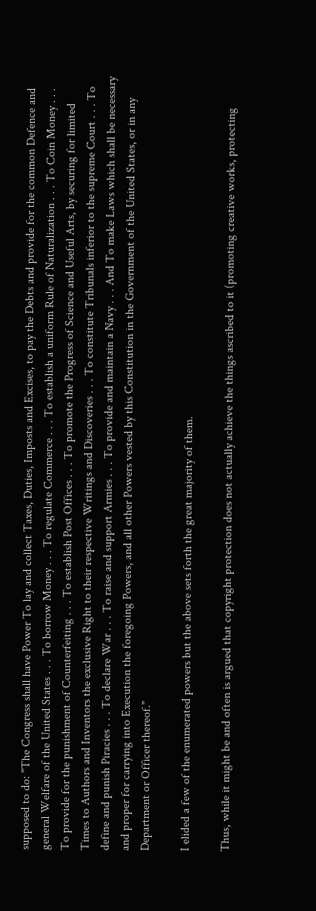supposed to do: "The Congress shall have Power To lay and collect Taxes, Duties, Imposts and Excises, to pay the Debts and provide for the common Defence and general Welfare of the United States . . . To borrow Money . . . To regulate Commerce . . . To establish a uniform Rule of Naturalization . . . To Coin Money . . . To provide for the punishment of Counterfeiting . . . To establish Post Offices . . . To promote the Progress of Science and Useful Arts, by securing for limited Times to Authors and Inventors the exclusive Right to their respective Writings and Discoveries . . . To constitute Tribunals inferior to the supreme Court . . . To define and punish Piracies . . . To declare War . . . To raise and support Armies . . . To provide and maintain a Navy . . . And To make Laws which shall be necessary and proper for carrying into Execution the foregoing Powers, and all other Powers vested by this Constitution in the Government of the United States, or in any Department or Officer thereof."

I elided a few of the enumerated powers but the above sets forth the great majority of them.

Thus, while it might be and often is argued that copyright protection does not actually achieve the things ascribed to it (promoting creative works, protecting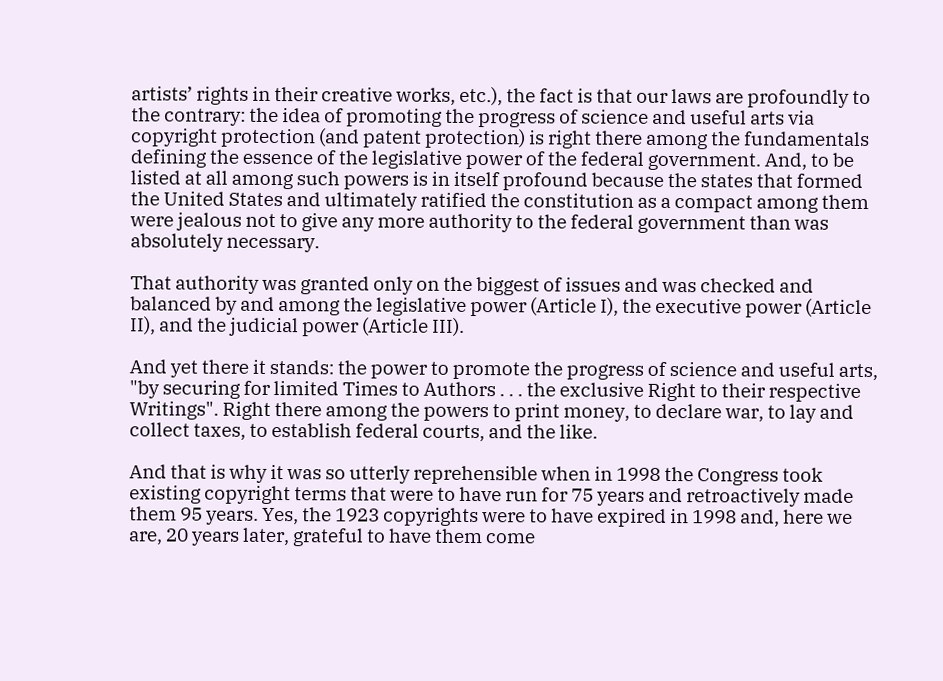artists’ rights in their creative works, etc.), the fact is that our laws are profoundly to the contrary: the idea of promoting the progress of science and useful arts via copyright protection (and patent protection) is right there among the fundamentals defining the essence of the legislative power of the federal government. And, to be listed at all among such powers is in itself profound because the states that formed the United States and ultimately ratified the constitution as a compact among them were jealous not to give any more authority to the federal government than was absolutely necessary.

That authority was granted only on the biggest of issues and was checked and balanced by and among the legislative power (Article I), the executive power (Article II), and the judicial power (Article III).

And yet there it stands: the power to promote the progress of science and useful arts, "by securing for limited Times to Authors . . . the exclusive Right to their respective Writings". Right there among the powers to print money, to declare war, to lay and collect taxes, to establish federal courts, and the like.

And that is why it was so utterly reprehensible when in 1998 the Congress took existing copyright terms that were to have run for 75 years and retroactively made them 95 years. Yes, the 1923 copyrights were to have expired in 1998 and, here we are, 20 years later, grateful to have them come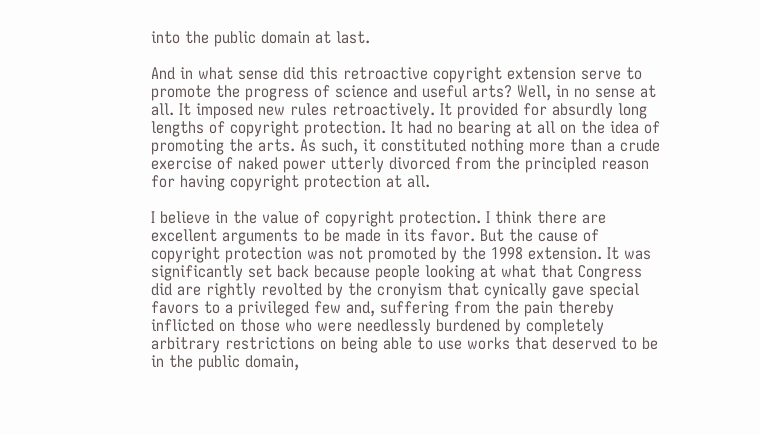into the public domain at last.

And in what sense did this retroactive copyright extension serve to promote the progress of science and useful arts? Well, in no sense at all. It imposed new rules retroactively. It provided for absurdly long lengths of copyright protection. It had no bearing at all on the idea of promoting the arts. As such, it constituted nothing more than a crude exercise of naked power utterly divorced from the principled reason for having copyright protection at all.

I believe in the value of copyright protection. I think there are excellent arguments to be made in its favor. But the cause of copyright protection was not promoted by the 1998 extension. It was significantly set back because people looking at what that Congress did are rightly revolted by the cronyism that cynically gave special favors to a privileged few and, suffering from the pain thereby inflicted on those who were needlessly burdened by completely arbitrary restrictions on being able to use works that deserved to be in the public domain,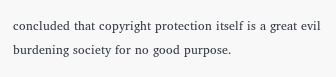concluded that copyright protection itself is a great evil burdening society for no good purpose.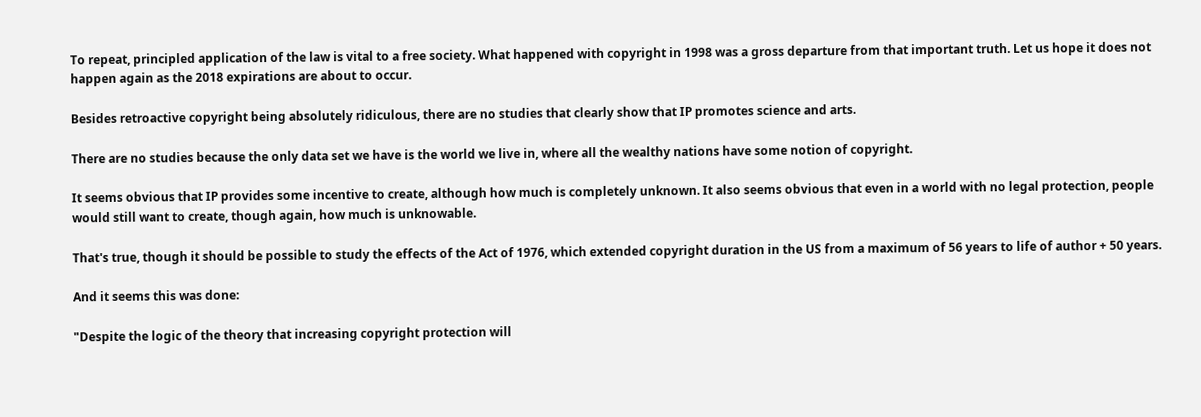To repeat, principled application of the law is vital to a free society. What happened with copyright in 1998 was a gross departure from that important truth. Let us hope it does not happen again as the 2018 expirations are about to occur.

Besides retroactive copyright being absolutely ridiculous, there are no studies that clearly show that IP promotes science and arts.

There are no studies because the only data set we have is the world we live in, where all the wealthy nations have some notion of copyright.

It seems obvious that IP provides some incentive to create, although how much is completely unknown. It also seems obvious that even in a world with no legal protection, people would still want to create, though again, how much is unknowable.

That's true, though it should be possible to study the effects of the Act of 1976, which extended copyright duration in the US from a maximum of 56 years to life of author + 50 years.

And it seems this was done:

"Despite the logic of the theory that increasing copyright protection will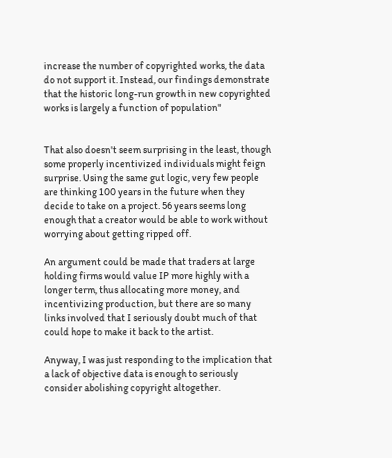increase the number of copyrighted works, the data do not support it. Instead, our findings demonstrate that the historic long-run growth in new copyrighted works is largely a function of population"


That also doesn't seem surprising in the least, though some properly incentivized individuals might feign surprise. Using the same gut logic, very few people are thinking 100 years in the future when they decide to take on a project. 56 years seems long enough that a creator would be able to work without worrying about getting ripped off.

An argument could be made that traders at large holding firms would value IP more highly with a longer term, thus allocating more money, and incentivizing production, but there are so many links involved that I seriously doubt much of that could hope to make it back to the artist.

Anyway, I was just responding to the implication that a lack of objective data is enough to seriously consider abolishing copyright altogether.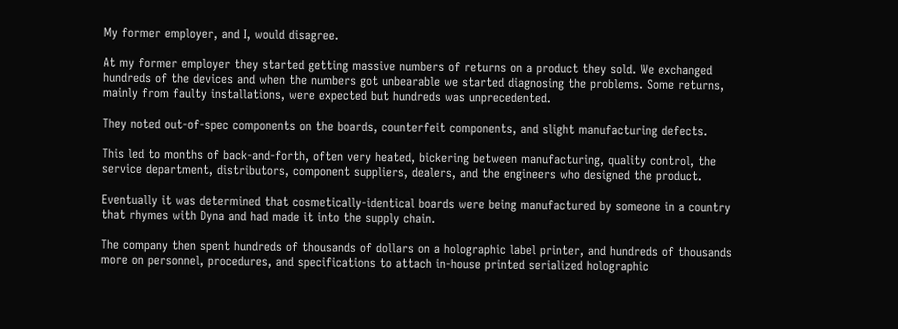My former employer, and I, would disagree.

At my former employer they started getting massive numbers of returns on a product they sold. We exchanged hundreds of the devices and when the numbers got unbearable we started diagnosing the problems. Some returns, mainly from faulty installations, were expected but hundreds was unprecedented.

They noted out-of-spec components on the boards, counterfeit components, and slight manufacturing defects.

This led to months of back-and-forth, often very heated, bickering between manufacturing, quality control, the service department, distributors, component suppliers, dealers, and the engineers who designed the product.

Eventually it was determined that cosmetically-identical boards were being manufactured by someone in a country that rhymes with Dyna and had made it into the supply chain.

The company then spent hundreds of thousands of dollars on a holographic label printer, and hundreds of thousands more on personnel, procedures, and specifications to attach in-house printed serialized holographic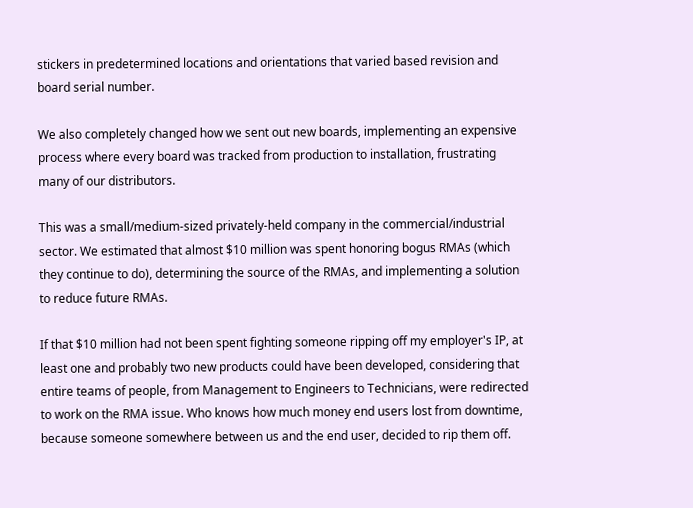stickers in predetermined locations and orientations that varied based revision and board serial number.

We also completely changed how we sent out new boards, implementing an expensive process where every board was tracked from production to installation, frustrating many of our distributors.

This was a small/medium-sized privately-held company in the commercial/industrial sector. We estimated that almost $10 million was spent honoring bogus RMAs (which they continue to do), determining the source of the RMAs, and implementing a solution to reduce future RMAs.

If that $10 million had not been spent fighting someone ripping off my employer's IP, at least one and probably two new products could have been developed, considering that entire teams of people, from Management to Engineers to Technicians, were redirected to work on the RMA issue. Who knows how much money end users lost from downtime, because someone somewhere between us and the end user, decided to rip them off.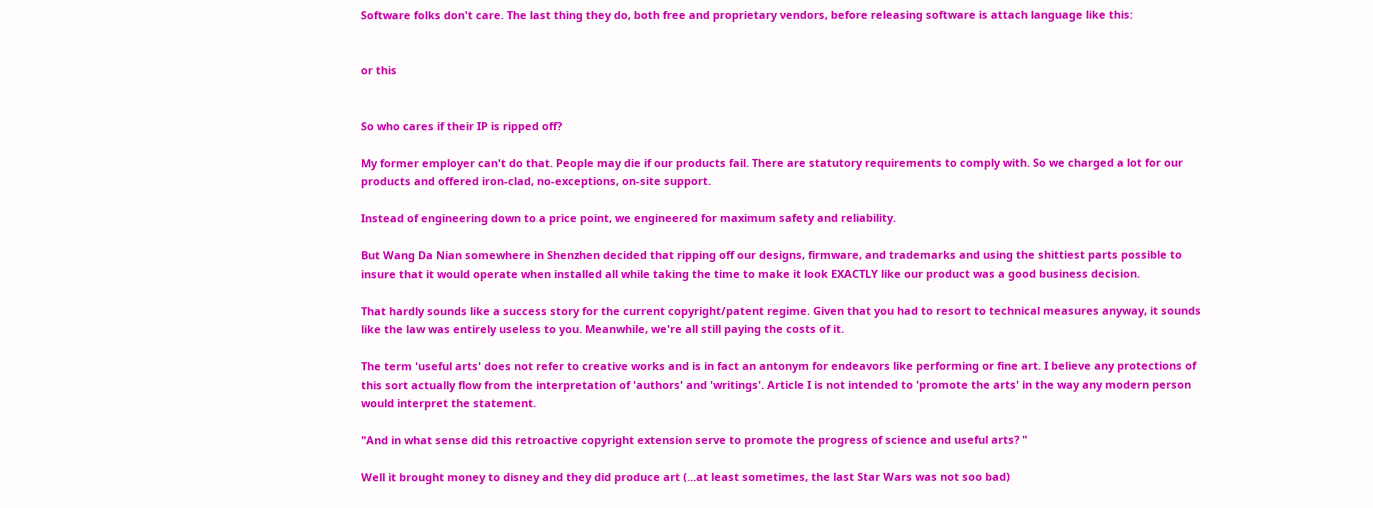Software folks don't care. The last thing they do, both free and proprietary vendors, before releasing software is attach language like this:


or this


So who cares if their IP is ripped off?

My former employer can't do that. People may die if our products fail. There are statutory requirements to comply with. So we charged a lot for our products and offered iron-clad, no-exceptions, on-site support.

Instead of engineering down to a price point, we engineered for maximum safety and reliability.

But Wang Da Nian somewhere in Shenzhen decided that ripping off our designs, firmware, and trademarks and using the shittiest parts possible to insure that it would operate when installed all while taking the time to make it look EXACTLY like our product was a good business decision.

That hardly sounds like a success story for the current copyright/patent regime. Given that you had to resort to technical measures anyway, it sounds like the law was entirely useless to you. Meanwhile, we're all still paying the costs of it.

The term 'useful arts' does not refer to creative works and is in fact an antonym for endeavors like performing or fine art. I believe any protections of this sort actually flow from the interpretation of 'authors' and 'writings'. Article I is not intended to 'promote the arts' in the way any modern person would interpret the statement.

"And in what sense did this retroactive copyright extension serve to promote the progress of science and useful arts? "

Well it brought money to disney and they did produce art (...at least sometimes, the last Star Wars was not soo bad)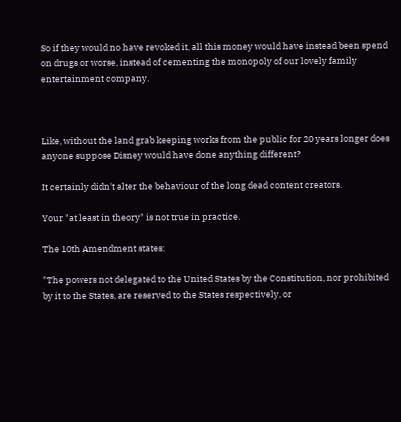So if they would no have revoked it, all this money would have instead been spend on drugs or worse, instead of cementing the monopoly of our lovely family entertainment company.



Like, without the land grab keeping works from the public for 20 years longer does anyone suppose Disney would have done anything different?

It certainly didn't alter the behaviour of the long dead content creators.

Your "at least in theory" is not true in practice.

The 10th Amendment states:

"The powers not delegated to the United States by the Constitution, nor prohibited by it to the States, are reserved to the States respectively, or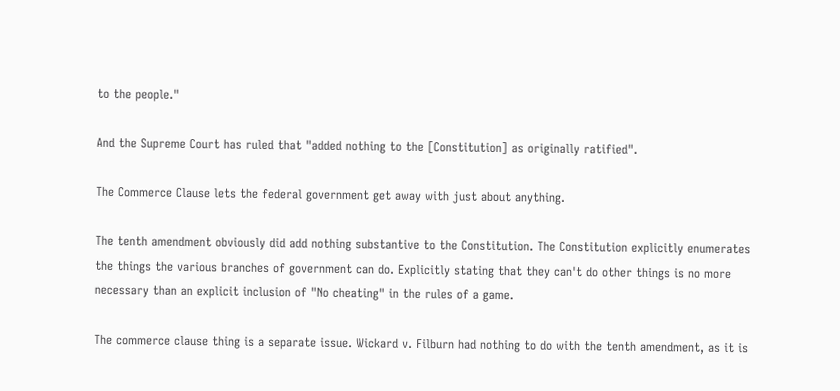to the people."

And the Supreme Court has ruled that "added nothing to the [Constitution] as originally ratified".

The Commerce Clause lets the federal government get away with just about anything.

The tenth amendment obviously did add nothing substantive to the Constitution. The Constitution explicitly enumerates the things the various branches of government can do. Explicitly stating that they can't do other things is no more necessary than an explicit inclusion of "No cheating" in the rules of a game.

The commerce clause thing is a separate issue. Wickard v. Filburn had nothing to do with the tenth amendment, as it is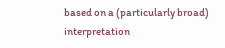based on a (particularly broad) interpretation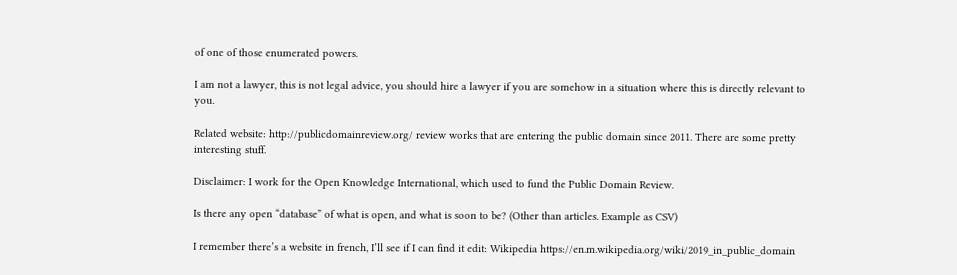of one of those enumerated powers.

I am not a lawyer, this is not legal advice, you should hire a lawyer if you are somehow in a situation where this is directly relevant to you.

Related website: http://publicdomainreview.org/ review works that are entering the public domain since 2011. There are some pretty interesting stuff.

Disclaimer: I work for the Open Knowledge International, which used to fund the Public Domain Review.

Is there any open “database” of what is open, and what is soon to be? (Other than articles. Example as CSV)

I remember there’s a website in french, I’ll see if I can find it edit: Wikipedia https://en.m.wikipedia.org/wiki/2019_in_public_domain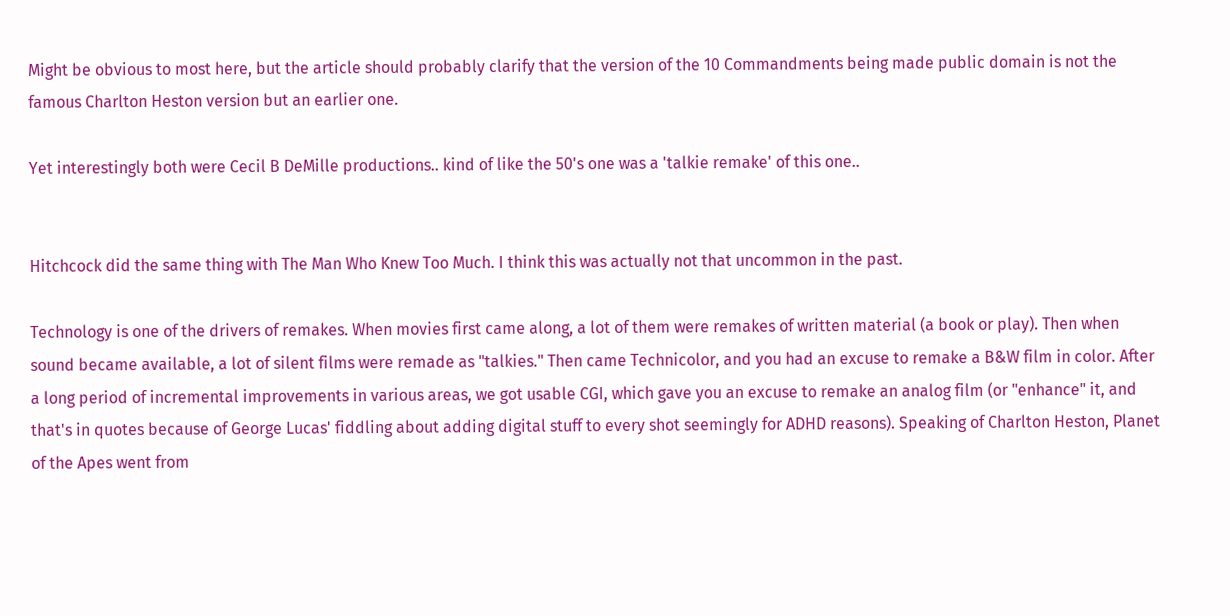Might be obvious to most here, but the article should probably clarify that the version of the 10 Commandments being made public domain is not the famous Charlton Heston version but an earlier one.

Yet interestingly both were Cecil B DeMille productions.. kind of like the 50's one was a 'talkie remake' of this one..


Hitchcock did the same thing with The Man Who Knew Too Much. I think this was actually not that uncommon in the past.

Technology is one of the drivers of remakes. When movies first came along, a lot of them were remakes of written material (a book or play). Then when sound became available, a lot of silent films were remade as "talkies." Then came Technicolor, and you had an excuse to remake a B&W film in color. After a long period of incremental improvements in various areas, we got usable CGI, which gave you an excuse to remake an analog film (or "enhance" it, and that's in quotes because of George Lucas' fiddling about adding digital stuff to every shot seemingly for ADHD reasons). Speaking of Charlton Heston, Planet of the Apes went from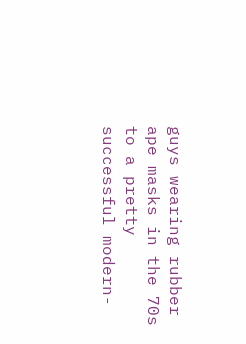guys wearing rubber ape masks in the 70s to a pretty successful modern-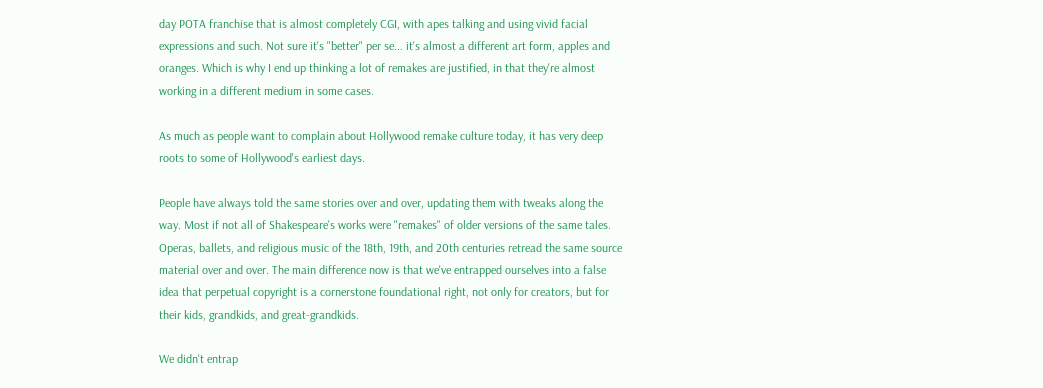day POTA franchise that is almost completely CGI, with apes talking and using vivid facial expressions and such. Not sure it's "better" per se... it's almost a different art form, apples and oranges. Which is why I end up thinking a lot of remakes are justified, in that they're almost working in a different medium in some cases.

As much as people want to complain about Hollywood remake culture today, it has very deep roots to some of Hollywood's earliest days.

People have always told the same stories over and over, updating them with tweaks along the way. Most if not all of Shakespeare's works were "remakes" of older versions of the same tales. Operas, ballets, and religious music of the 18th, 19th, and 20th centuries retread the same source material over and over. The main difference now is that we've entrapped ourselves into a false idea that perpetual copyright is a cornerstone foundational right, not only for creators, but for their kids, grandkids, and great-grandkids.

We didn't entrap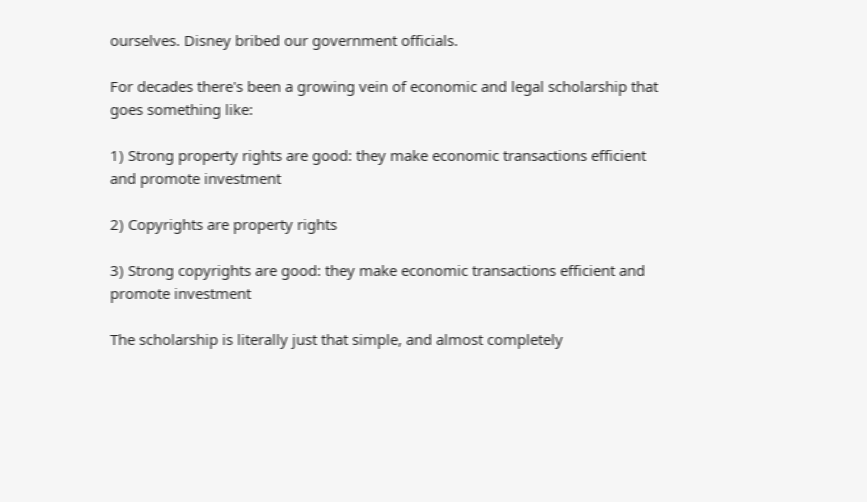ourselves. Disney bribed our government officials.

For decades there's been a growing vein of economic and legal scholarship that goes something like:

1) Strong property rights are good: they make economic transactions efficient and promote investment

2) Copyrights are property rights

3) Strong copyrights are good: they make economic transactions efficient and promote investment

The scholarship is literally just that simple, and almost completely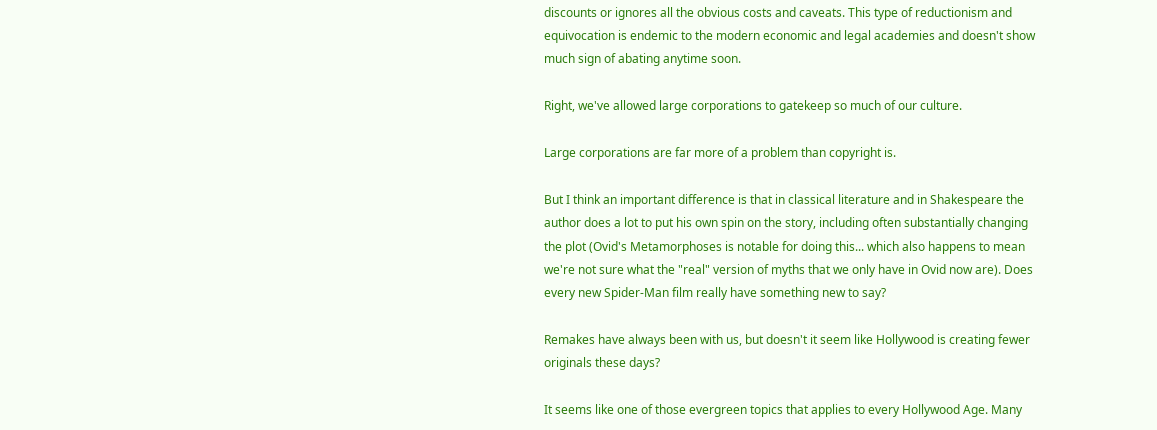discounts or ignores all the obvious costs and caveats. This type of reductionism and equivocation is endemic to the modern economic and legal academies and doesn't show much sign of abating anytime soon.

Right, we've allowed large corporations to gatekeep so much of our culture.

Large corporations are far more of a problem than copyright is.

But I think an important difference is that in classical literature and in Shakespeare the author does a lot to put his own spin on the story, including often substantially changing the plot (Ovid's Metamorphoses is notable for doing this... which also happens to mean we're not sure what the "real" version of myths that we only have in Ovid now are). Does every new Spider-Man film really have something new to say?

Remakes have always been with us, but doesn't it seem like Hollywood is creating fewer originals these days?

It seems like one of those evergreen topics that applies to every Hollywood Age. Many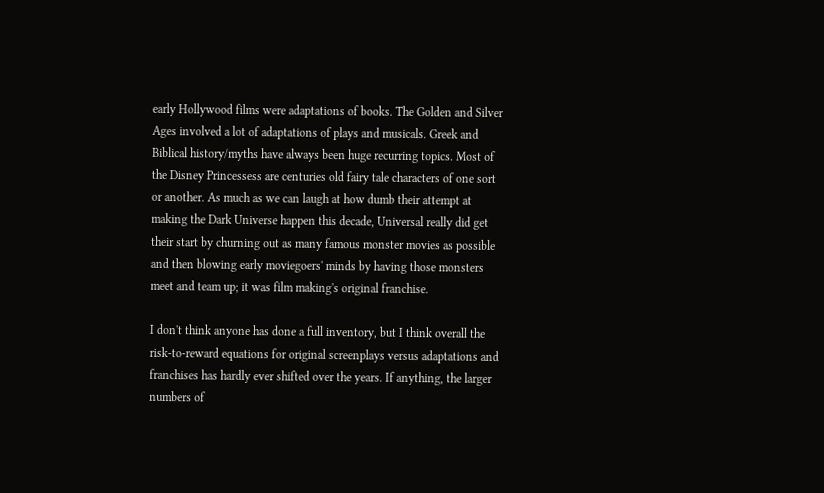early Hollywood films were adaptations of books. The Golden and Silver Ages involved a lot of adaptations of plays and musicals. Greek and Biblical history/myths have always been huge recurring topics. Most of the Disney Princessess are centuries old fairy tale characters of one sort or another. As much as we can laugh at how dumb their attempt at making the Dark Universe happen this decade, Universal really did get their start by churning out as many famous monster movies as possible and then blowing early moviegoers' minds by having those monsters meet and team up; it was film making's original franchise.

I don't think anyone has done a full inventory, but I think overall the risk-to-reward equations for original screenplays versus adaptations and franchises has hardly ever shifted over the years. If anything, the larger numbers of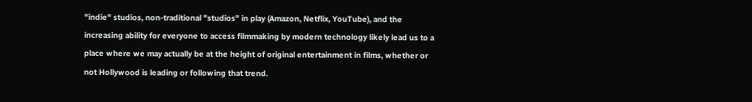"indie" studios, non-traditional "studios" in play (Amazon, Netflix, YouTube), and the increasing ability for everyone to access filmmaking by modern technology likely lead us to a place where we may actually be at the height of original entertainment in films, whether or not Hollywood is leading or following that trend.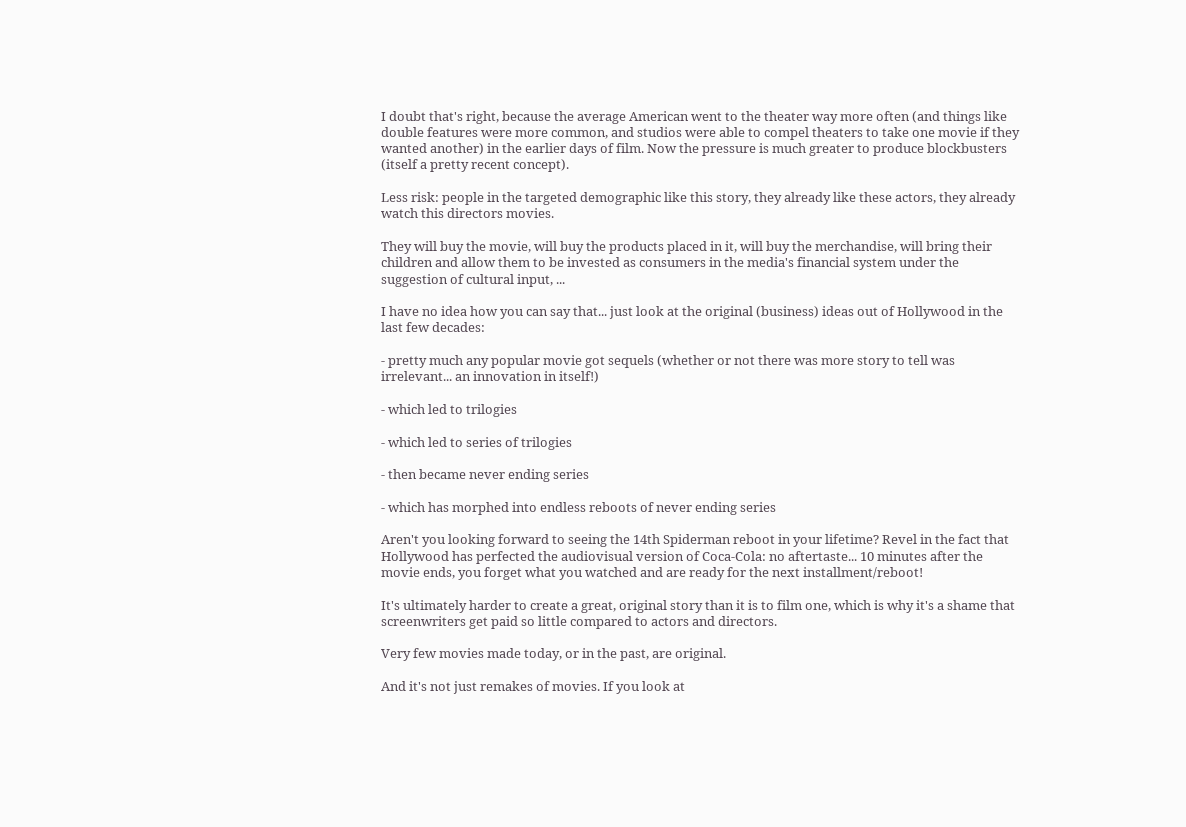I doubt that's right, because the average American went to the theater way more often (and things like double features were more common, and studios were able to compel theaters to take one movie if they wanted another) in the earlier days of film. Now the pressure is much greater to produce blockbusters (itself a pretty recent concept).

Less risk: people in the targeted demographic like this story, they already like these actors, they already watch this directors movies.

They will buy the movie, will buy the products placed in it, will buy the merchandise, will bring their children and allow them to be invested as consumers in the media's financial system under the suggestion of cultural input, ...

I have no idea how you can say that... just look at the original (business) ideas out of Hollywood in the last few decades:

- pretty much any popular movie got sequels (whether or not there was more story to tell was irrelevant... an innovation in itself!)

- which led to trilogies

- which led to series of trilogies

- then became never ending series

- which has morphed into endless reboots of never ending series

Aren't you looking forward to seeing the 14th Spiderman reboot in your lifetime? Revel in the fact that Hollywood has perfected the audiovisual version of Coca-Cola: no aftertaste... 10 minutes after the movie ends, you forget what you watched and are ready for the next installment/reboot!

It's ultimately harder to create a great, original story than it is to film one, which is why it's a shame that screenwriters get paid so little compared to actors and directors.

Very few movies made today, or in the past, are original.

And it's not just remakes of movies. If you look at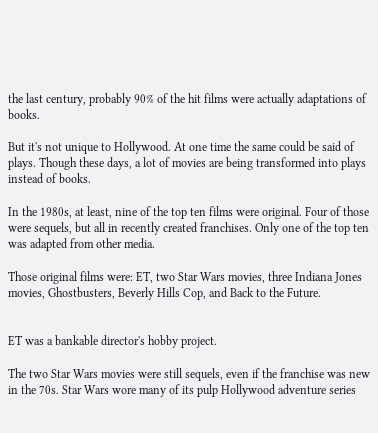the last century, probably 90% of the hit films were actually adaptations of books.

But it's not unique to Hollywood. At one time the same could be said of plays. Though these days, a lot of movies are being transformed into plays instead of books.

In the 1980s, at least, nine of the top ten films were original. Four of those were sequels, but all in recently created franchises. Only one of the top ten was adapted from other media.

Those original films were: ET, two Star Wars movies, three Indiana Jones movies, Ghostbusters, Beverly Hills Cop, and Back to the Future.


ET was a bankable director's hobby project.

The two Star Wars movies were still sequels, even if the franchise was new in the 70s. Star Wars wore many of its pulp Hollywood adventure series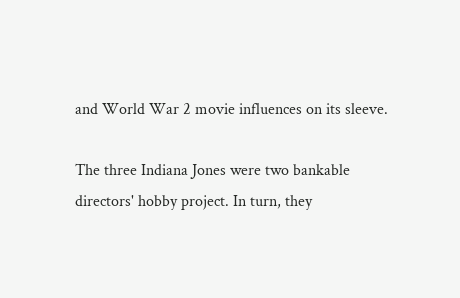and World War 2 movie influences on its sleeve.

The three Indiana Jones were two bankable directors' hobby project. In turn, they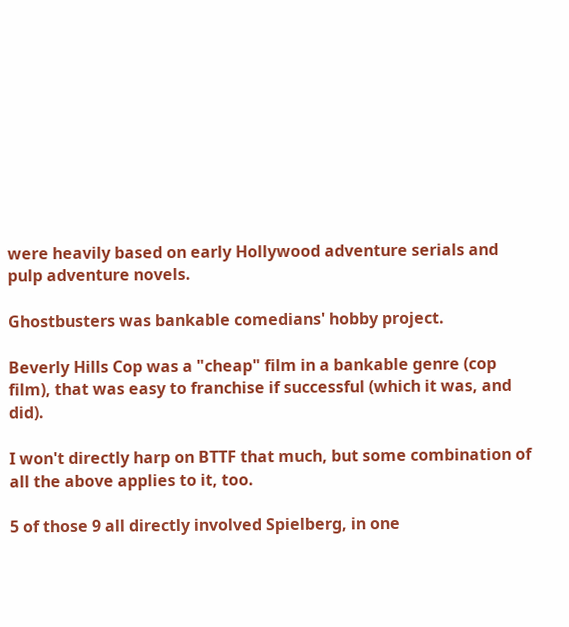were heavily based on early Hollywood adventure serials and pulp adventure novels.

Ghostbusters was bankable comedians' hobby project.

Beverly Hills Cop was a "cheap" film in a bankable genre (cop film), that was easy to franchise if successful (which it was, and did).

I won't directly harp on BTTF that much, but some combination of all the above applies to it, too.

5 of those 9 all directly involved Spielberg, in one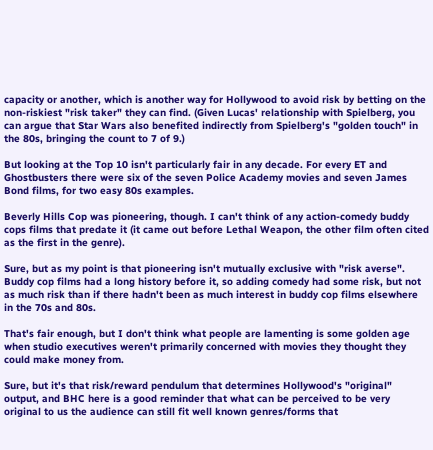capacity or another, which is another way for Hollywood to avoid risk by betting on the non-riskiest "risk taker" they can find. (Given Lucas' relationship with Spielberg, you can argue that Star Wars also benefited indirectly from Spielberg's "golden touch" in the 80s, bringing the count to 7 of 9.)

But looking at the Top 10 isn't particularly fair in any decade. For every ET and Ghostbusters there were six of the seven Police Academy movies and seven James Bond films, for two easy 80s examples.

Beverly Hills Cop was pioneering, though. I can't think of any action-comedy buddy cops films that predate it (it came out before Lethal Weapon, the other film often cited as the first in the genre).

Sure, but as my point is that pioneering isn't mutually exclusive with "risk averse". Buddy cop films had a long history before it, so adding comedy had some risk, but not as much risk than if there hadn't been as much interest in buddy cop films elsewhere in the 70s and 80s.

That's fair enough, but I don't think what people are lamenting is some golden age when studio executives weren't primarily concerned with movies they thought they could make money from.

Sure, but it's that risk/reward pendulum that determines Hollywood's "original" output, and BHC here is a good reminder that what can be perceived to be very original to us the audience can still fit well known genres/forms that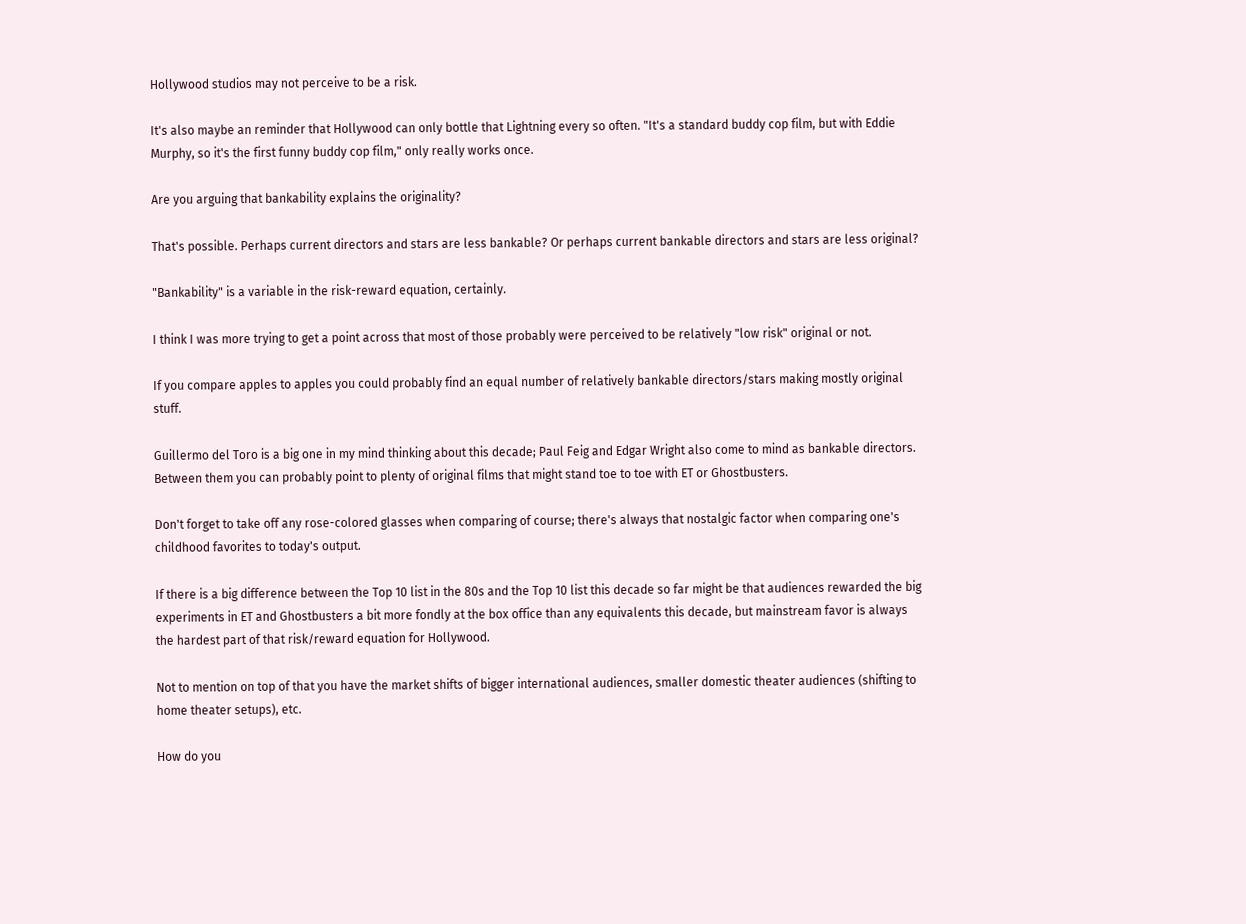Hollywood studios may not perceive to be a risk.

It's also maybe an reminder that Hollywood can only bottle that Lightning every so often. "It's a standard buddy cop film, but with Eddie Murphy, so it's the first funny buddy cop film," only really works once.

Are you arguing that bankability explains the originality?

That's possible. Perhaps current directors and stars are less bankable? Or perhaps current bankable directors and stars are less original?

"Bankability" is a variable in the risk-reward equation, certainly.

I think I was more trying to get a point across that most of those probably were perceived to be relatively "low risk" original or not.

If you compare apples to apples you could probably find an equal number of relatively bankable directors/stars making mostly original stuff.

Guillermo del Toro is a big one in my mind thinking about this decade; Paul Feig and Edgar Wright also come to mind as bankable directors. Between them you can probably point to plenty of original films that might stand toe to toe with ET or Ghostbusters.

Don't forget to take off any rose-colored glasses when comparing of course; there's always that nostalgic factor when comparing one's childhood favorites to today's output.

If there is a big difference between the Top 10 list in the 80s and the Top 10 list this decade so far might be that audiences rewarded the big experiments in ET and Ghostbusters a bit more fondly at the box office than any equivalents this decade, but mainstream favor is always the hardest part of that risk/reward equation for Hollywood.

Not to mention on top of that you have the market shifts of bigger international audiences, smaller domestic theater audiences (shifting to home theater setups), etc.

How do you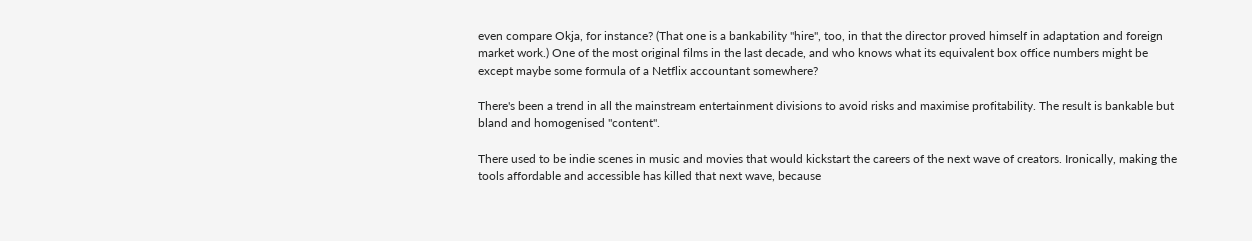even compare Okja, for instance? (That one is a bankability "hire", too, in that the director proved himself in adaptation and foreign market work.) One of the most original films in the last decade, and who knows what its equivalent box office numbers might be except maybe some formula of a Netflix accountant somewhere?

There's been a trend in all the mainstream entertainment divisions to avoid risks and maximise profitability. The result is bankable but bland and homogenised "content".

There used to be indie scenes in music and movies that would kickstart the careers of the next wave of creators. Ironically, making the tools affordable and accessible has killed that next wave, because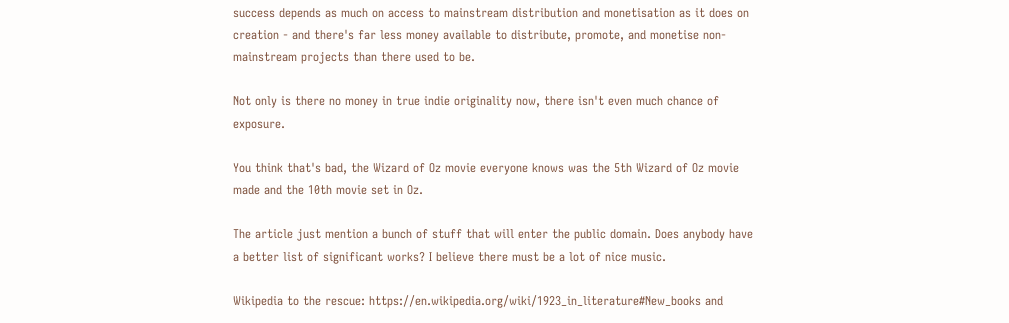success depends as much on access to mainstream distribution and monetisation as it does on creation - and there's far less money available to distribute, promote, and monetise non-mainstream projects than there used to be.

Not only is there no money in true indie originality now, there isn't even much chance of exposure.

You think that's bad, the Wizard of Oz movie everyone knows was the 5th Wizard of Oz movie made and the 10th movie set in Oz.

The article just mention a bunch of stuff that will enter the public domain. Does anybody have a better list of significant works? I believe there must be a lot of nice music.

Wikipedia to the rescue: https://en.wikipedia.org/wiki/1923_in_literature#New_books and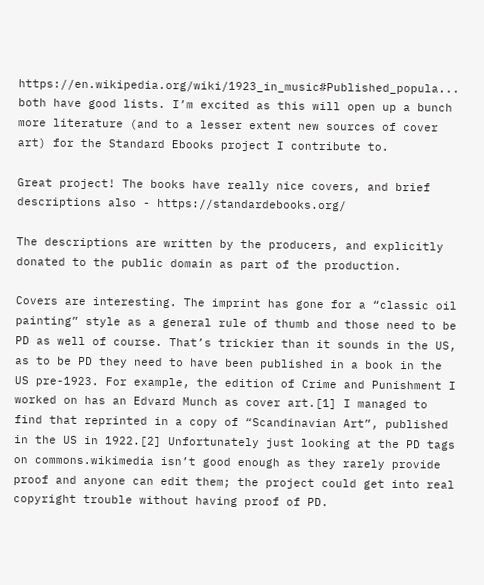https://en.wikipedia.org/wiki/1923_in_music#Published_popula... both have good lists. I’m excited as this will open up a bunch more literature (and to a lesser extent new sources of cover art) for the Standard Ebooks project I contribute to.

Great project! The books have really nice covers, and brief descriptions also - https://standardebooks.org/

The descriptions are written by the producers, and explicitly donated to the public domain as part of the production.

Covers are interesting. The imprint has gone for a “classic oil painting” style as a general rule of thumb and those need to be PD as well of course. That’s trickier than it sounds in the US, as to be PD they need to have been published in a book in the US pre-1923. For example, the edition of Crime and Punishment I worked on has an Edvard Munch as cover art.[1] I managed to find that reprinted in a copy of “Scandinavian Art”, published in the US in 1922.[2] Unfortunately just looking at the PD tags on commons.wikimedia isn’t good enough as they rarely provide proof and anyone can edit them; the project could get into real copyright trouble without having proof of PD.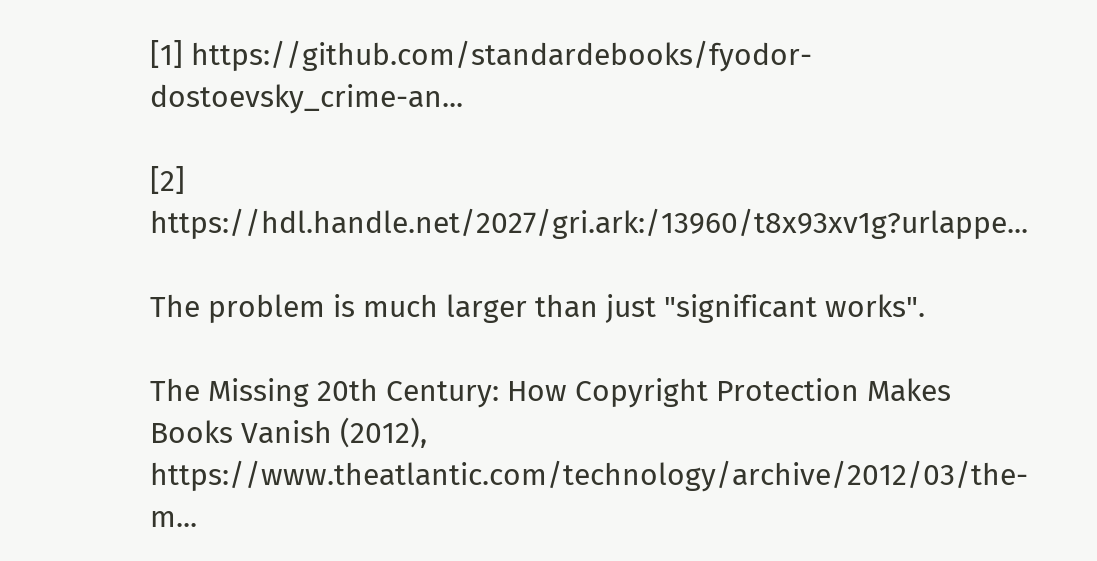[1] https://github.com/standardebooks/fyodor-dostoevsky_crime-an...

[2] https://hdl.handle.net/2027/gri.ark:/13960/t8x93xv1g?urlappe...

The problem is much larger than just "significant works".

The Missing 20th Century: How Copyright Protection Makes Books Vanish (2012), https://www.theatlantic.com/technology/archive/2012/03/the-m...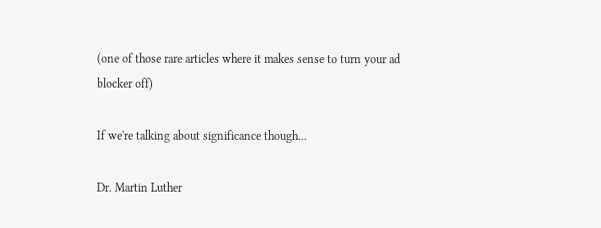(one of those rare articles where it makes sense to turn your ad blocker off)

If we're talking about significance though...

Dr. Martin Luther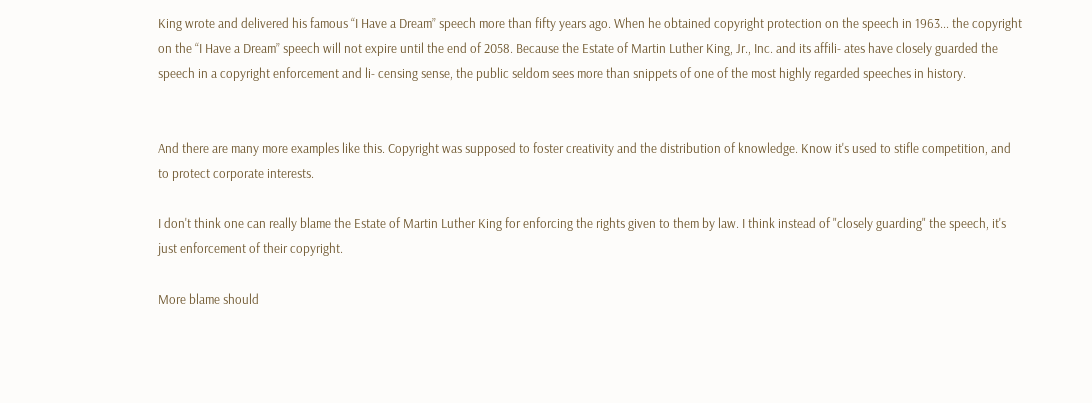King wrote and delivered his famous “I Have a Dream” speech more than fifty years ago. When he obtained copyright protection on the speech in 1963... the copyright on the “I Have a Dream” speech will not expire until the end of 2058. Because the Estate of Martin Luther King, Jr., Inc. and its affili- ates have closely guarded the speech in a copyright enforcement and li- censing sense, the public seldom sees more than snippets of one of the most highly regarded speeches in history.


And there are many more examples like this. Copyright was supposed to foster creativity and the distribution of knowledge. Know it's used to stifle competition, and to protect corporate interests.

I don't think one can really blame the Estate of Martin Luther King for enforcing the rights given to them by law. I think instead of "closely guarding" the speech, it's just enforcement of their copyright.

More blame should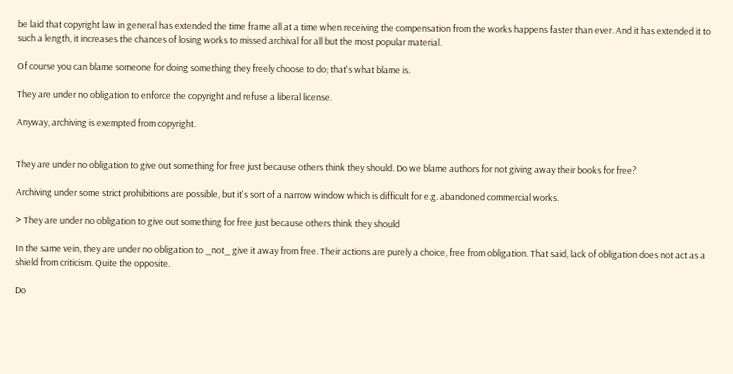be laid that copyright law in general has extended the time frame all at a time when receiving the compensation from the works happens faster than ever. And it has extended it to such a length, it increases the chances of losing works to missed archival for all but the most popular material.

Of course you can blame someone for doing something they freely choose to do; that's what blame is.

They are under no obligation to enforce the copyright and refuse a liberal license.

Anyway, archiving is exempted from copyright.


They are under no obligation to give out something for free just because others think they should. Do we blame authors for not giving away their books for free?

Archiving under some strict prohibitions are possible, but it's sort of a narrow window which is difficult for e.g. abandoned commercial works.

> They are under no obligation to give out something for free just because others think they should

In the same vein, they are under no obligation to _not_ give it away from free. Their actions are purely a choice, free from obligation. That said, lack of obligation does not act as a shield from criticism. Quite the opposite.

Do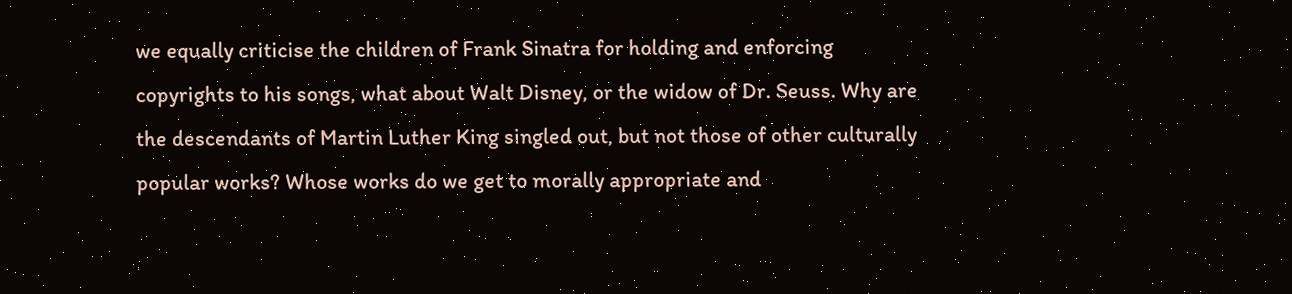we equally criticise the children of Frank Sinatra for holding and enforcing copyrights to his songs, what about Walt Disney, or the widow of Dr. Seuss. Why are the descendants of Martin Luther King singled out, but not those of other culturally popular works? Whose works do we get to morally appropriate and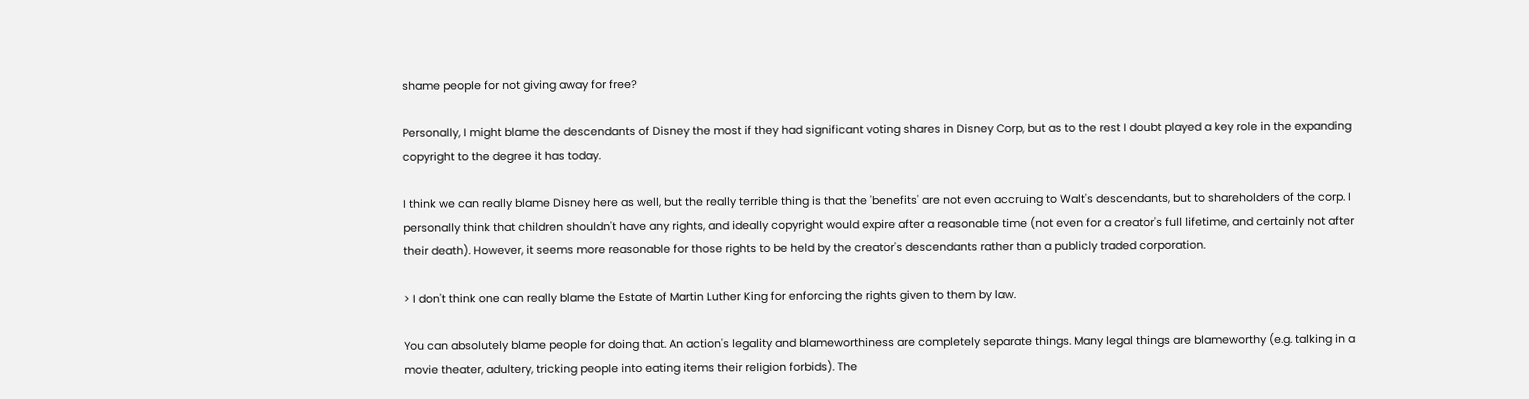shame people for not giving away for free?

Personally, I might blame the descendants of Disney the most if they had significant voting shares in Disney Corp, but as to the rest I doubt played a key role in the expanding copyright to the degree it has today.

I think we can really blame Disney here as well, but the really terrible thing is that the 'benefits' are not even accruing to Walt's descendants, but to shareholders of the corp. I personally think that children shouldn't have any rights, and ideally copyright would expire after a reasonable time (not even for a creator's full lifetime, and certainly not after their death). However, it seems more reasonable for those rights to be held by the creator's descendants rather than a publicly traded corporation.

> I don't think one can really blame the Estate of Martin Luther King for enforcing the rights given to them by law.

You can absolutely blame people for doing that. An action's legality and blameworthiness are completely separate things. Many legal things are blameworthy (e.g. talking in a movie theater, adultery, tricking people into eating items their religion forbids). The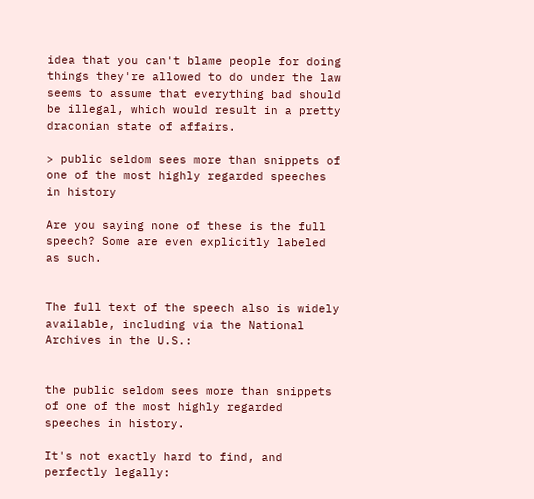idea that you can't blame people for doing things they're allowed to do under the law seems to assume that everything bad should be illegal, which would result in a pretty draconian state of affairs.

> public seldom sees more than snippets of one of the most highly regarded speeches in history

Are you saying none of these is the full speech? Some are even explicitly labeled as such.


The full text of the speech also is widely available, including via the National Archives in the U.S.:


the public seldom sees more than snippets of one of the most highly regarded speeches in history.

It's not exactly hard to find, and perfectly legally: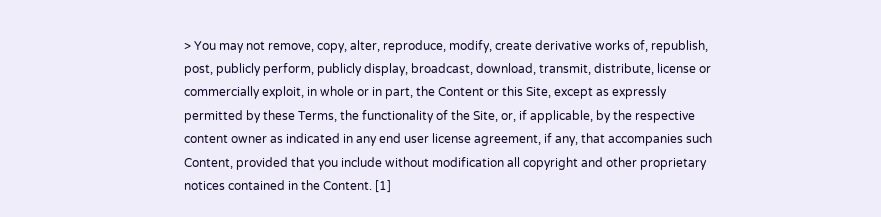> You may not remove, copy, alter, reproduce, modify, create derivative works of, republish, post, publicly perform, publicly display, broadcast, download, transmit, distribute, license or commercially exploit, in whole or in part, the Content or this Site, except as expressly permitted by these Terms, the functionality of the Site, or, if applicable, by the respective content owner as indicated in any end user license agreement, if any, that accompanies such Content, provided that you include without modification all copyright and other proprietary notices contained in the Content. [1]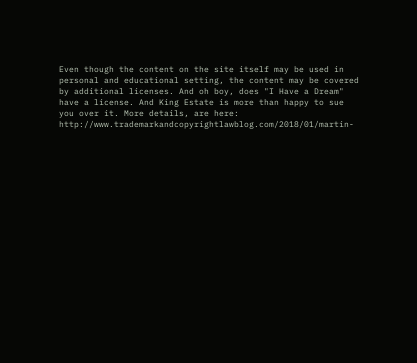Even though the content on the site itself may be used in personal and educational setting, the content may be covered by additional licenses. And oh boy, does "I Have a Dream" have a license. And King Estate is more than happy to sue you over it. More details, are here: http://www.trademarkandcopyrightlawblog.com/2018/01/martin-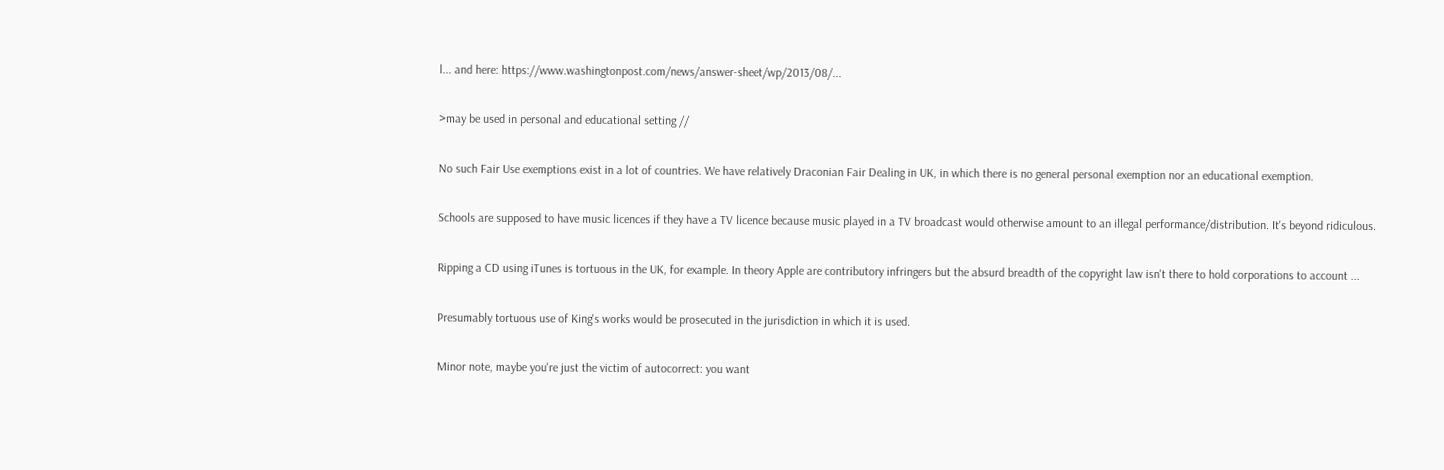l... and here: https://www.washingtonpost.com/news/answer-sheet/wp/2013/08/...

>may be used in personal and educational setting //

No such Fair Use exemptions exist in a lot of countries. We have relatively Draconian Fair Dealing in UK, in which there is no general personal exemption nor an educational exemption.

Schools are supposed to have music licences if they have a TV licence because music played in a TV broadcast would otherwise amount to an illegal performance/distribution. It's beyond ridiculous.

Ripping a CD using iTunes is tortuous in the UK, for example. In theory Apple are contributory infringers but the absurd breadth of the copyright law isn't there to hold corporations to account ...

Presumably tortuous use of King's works would be prosecuted in the jurisdiction in which it is used.

Minor note, maybe you're just the victim of autocorrect: you want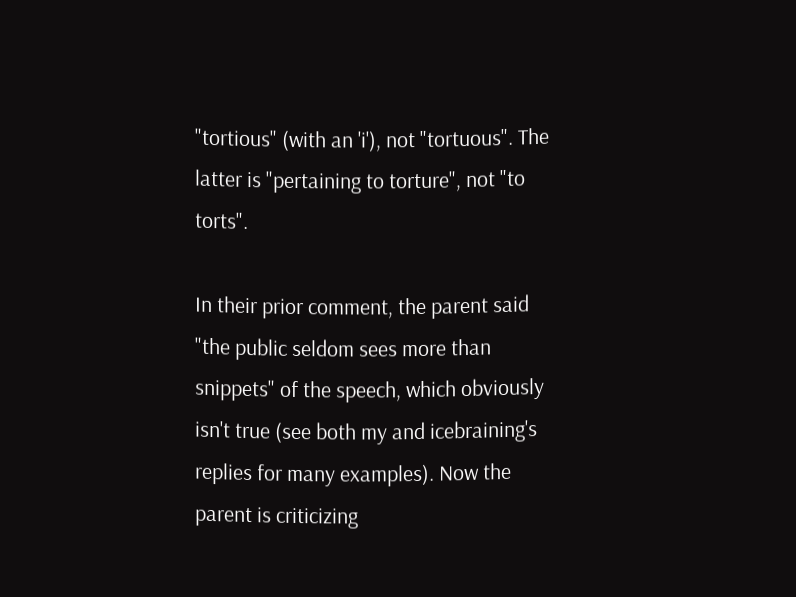"tortious" (with an 'i'), not "tortuous". The latter is "pertaining to torture", not "to torts".

In their prior comment, the parent said "the public seldom sees more than snippets" of the speech, which obviously isn't true (see both my and icebraining's replies for many examples). Now the parent is criticizing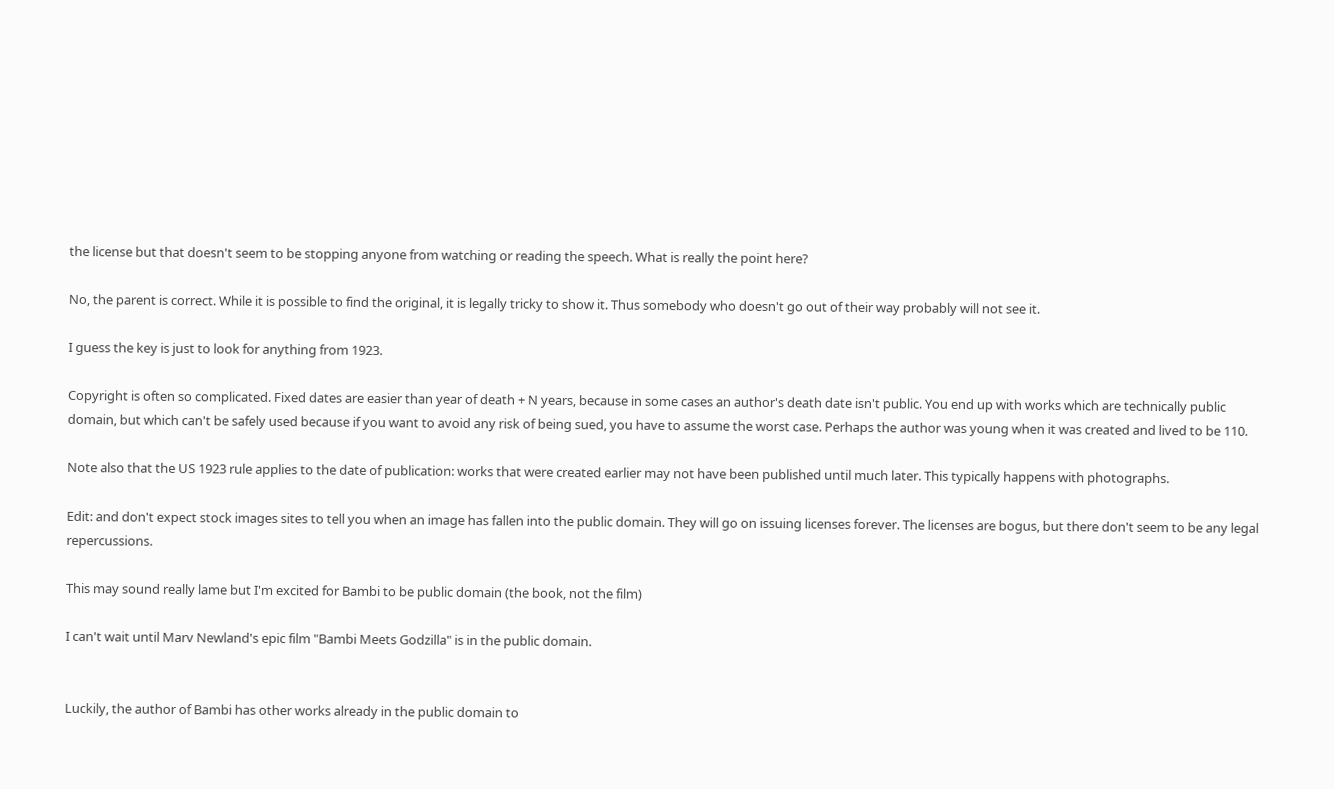the license but that doesn't seem to be stopping anyone from watching or reading the speech. What is really the point here?

No, the parent is correct. While it is possible to find the original, it is legally tricky to show it. Thus somebody who doesn't go out of their way probably will not see it.

I guess the key is just to look for anything from 1923.

Copyright is often so complicated. Fixed dates are easier than year of death + N years, because in some cases an author's death date isn't public. You end up with works which are technically public domain, but which can't be safely used because if you want to avoid any risk of being sued, you have to assume the worst case. Perhaps the author was young when it was created and lived to be 110.

Note also that the US 1923 rule applies to the date of publication: works that were created earlier may not have been published until much later. This typically happens with photographs.

Edit: and don't expect stock images sites to tell you when an image has fallen into the public domain. They will go on issuing licenses forever. The licenses are bogus, but there don't seem to be any legal repercussions.

This may sound really lame but I'm excited for Bambi to be public domain (the book, not the film)

I can't wait until Marv Newland's epic film "Bambi Meets Godzilla" is in the public domain.


Luckily, the author of Bambi has other works already in the public domain to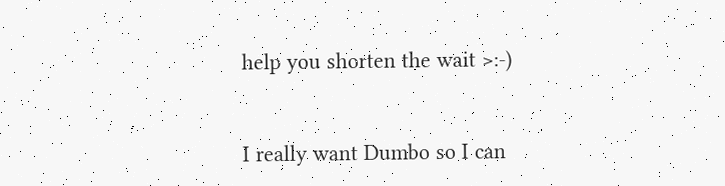help you shorten the wait >:-)


I really want Dumbo so I can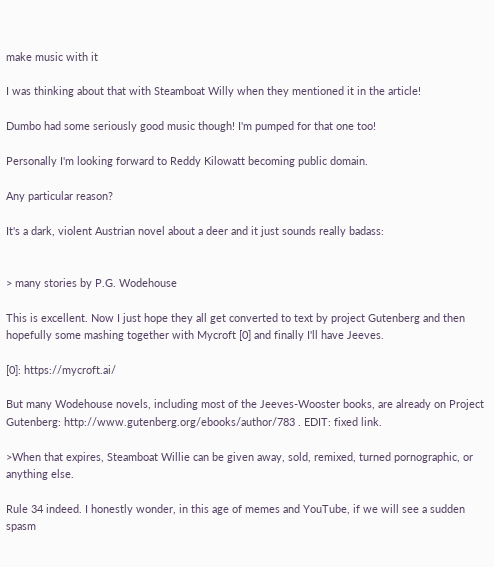make music with it

I was thinking about that with Steamboat Willy when they mentioned it in the article!

Dumbo had some seriously good music though! I'm pumped for that one too!

Personally I'm looking forward to Reddy Kilowatt becoming public domain.

Any particular reason?

It's a dark, violent Austrian novel about a deer and it just sounds really badass:


> many stories by P.G. Wodehouse

This is excellent. Now I just hope they all get converted to text by project Gutenberg and then hopefully some mashing together with Mycroft [0] and finally I'll have Jeeves.

[0]: https://mycroft.ai/

But many Wodehouse novels, including most of the Jeeves-Wooster books, are already on Project Gutenberg: http://www.gutenberg.org/ebooks/author/783 . EDIT: fixed link.

>When that expires, Steamboat Willie can be given away, sold, remixed, turned pornographic, or anything else.

Rule 34 indeed. I honestly wonder, in this age of memes and YouTube, if we will see a sudden spasm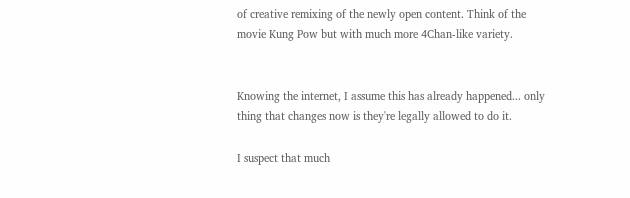of creative remixing of the newly open content. Think of the movie Kung Pow but with much more 4Chan-like variety.


Knowing the internet, I assume this has already happened... only thing that changes now is they're legally allowed to do it.

I suspect that much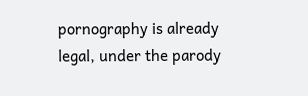pornography is already legal, under the parody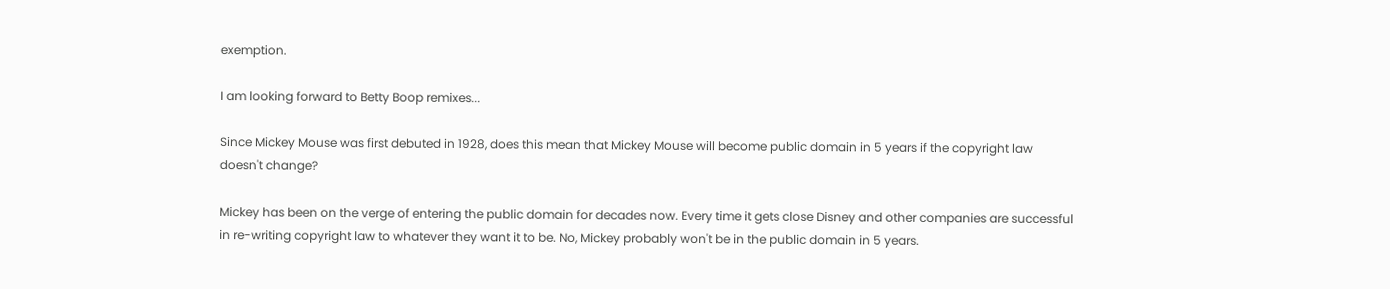exemption.

I am looking forward to Betty Boop remixes...

Since Mickey Mouse was first debuted in 1928, does this mean that Mickey Mouse will become public domain in 5 years if the copyright law doesn't change?

Mickey has been on the verge of entering the public domain for decades now. Every time it gets close Disney and other companies are successful in re-writing copyright law to whatever they want it to be. No, Mickey probably won't be in the public domain in 5 years.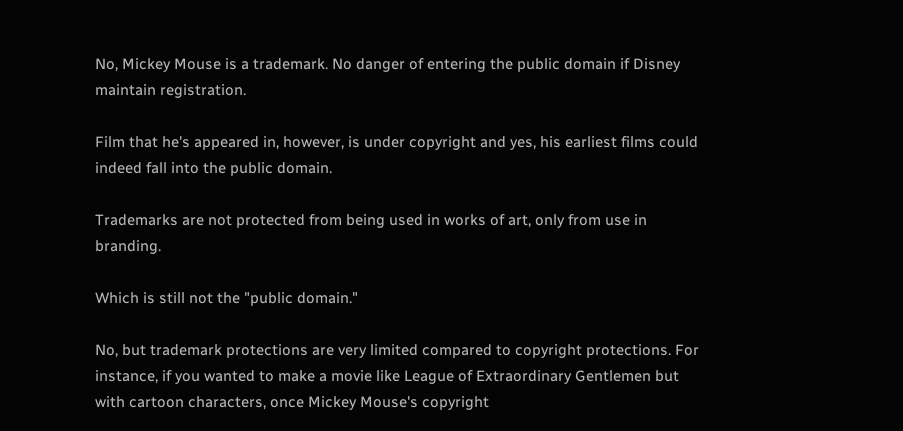No, Mickey Mouse is a trademark. No danger of entering the public domain if Disney maintain registration.

Film that he's appeared in, however, is under copyright and yes, his earliest films could indeed fall into the public domain.

Trademarks are not protected from being used in works of art, only from use in branding.

Which is still not the "public domain."

No, but trademark protections are very limited compared to copyright protections. For instance, if you wanted to make a movie like League of Extraordinary Gentlemen but with cartoon characters, once Mickey Mouse's copyright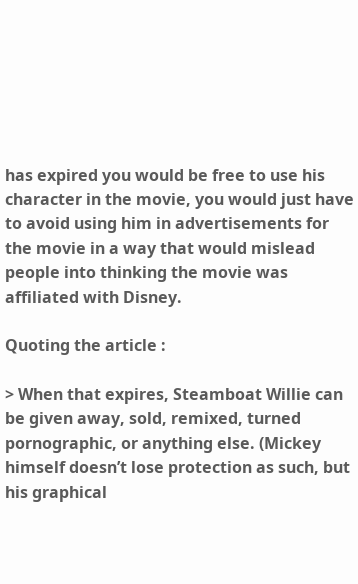has expired you would be free to use his character in the movie, you would just have to avoid using him in advertisements for the movie in a way that would mislead people into thinking the movie was affiliated with Disney.

Quoting the article :

> When that expires, Steamboat Willie can be given away, sold, remixed, turned pornographic, or anything else. (Mickey himself doesn’t lose protection as such, but his graphical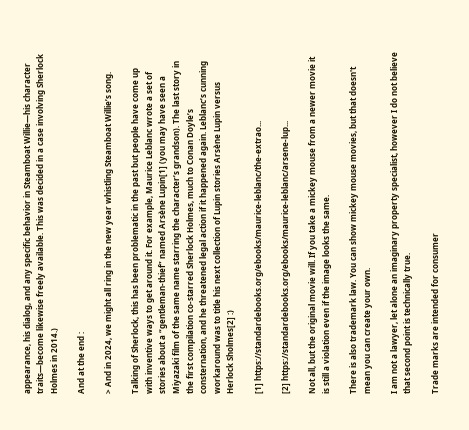appearance, his dialog, and any specific behavior in Steamboat Willie—his character traits—become likewise freely available. This was decided in a case involving Sherlock Holmes in 2014.)

And at the end :

> And in 2024, we might all ring in the new year whistling Steamboat Willie’s song.

Talking of Sherlock, this has been problematic in the past but people have come up with inventive ways to get around it. For example, Maurice Leblanc wrote a set of stories about a “gentleman-thief” named Arsène Lupin[1] (you may have seen a Miyazaki film of the same name starring the character’s grandson). The last story in the first compilation co-starred Sherlock Holmes, much to Conan Doyle’s consternation, and he threatened legal action if it happened again. Leblanc’s cunning workaround was to title his next collection of Lupin stories Arsène Lupin versus Herlock Sholmes[2] :)

[1] https://standardebooks.org/ebooks/maurice-leblanc/the-extrao...

[2] https://standardebooks.org/ebooks/maurice-leblanc/arsene-lup...

Not all, but the original movie will. If you take a mickey mouse from a newer movie it is still a violation even if the image looks the same.

There is also trademark law. You can show mickey mouse movies, but that doesn't mean you can create your own.

I am not a lawyer, let alone an imaginary property specialist, however I do not believe that second point is technically true.

Trade marks are intended for consumer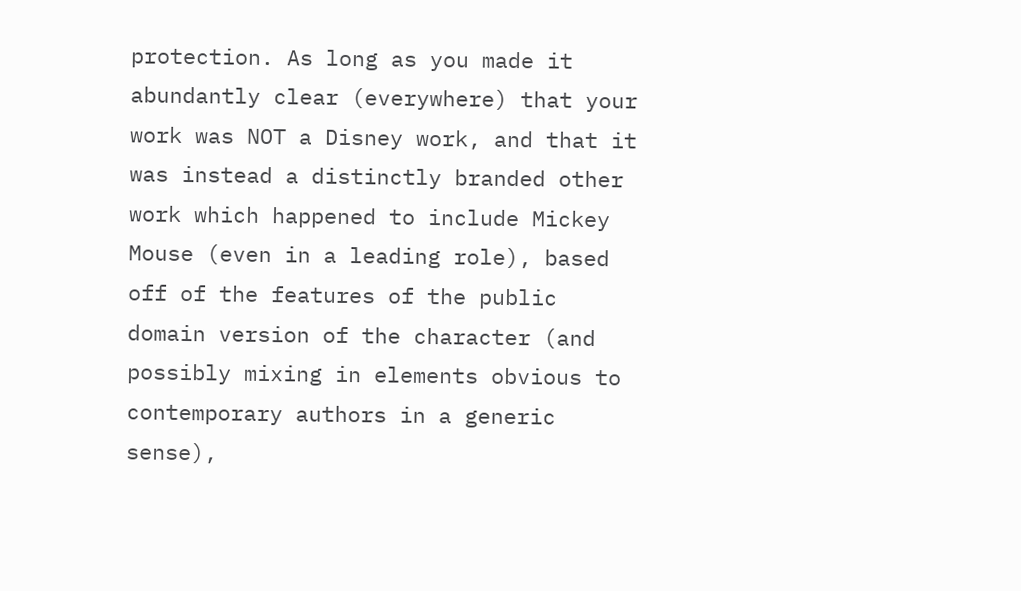protection. As long as you made it abundantly clear (everywhere) that your work was NOT a Disney work, and that it was instead a distinctly branded other work which happened to include Mickey Mouse (even in a leading role), based off of the features of the public domain version of the character (and possibly mixing in elements obvious to contemporary authors in a generic sense),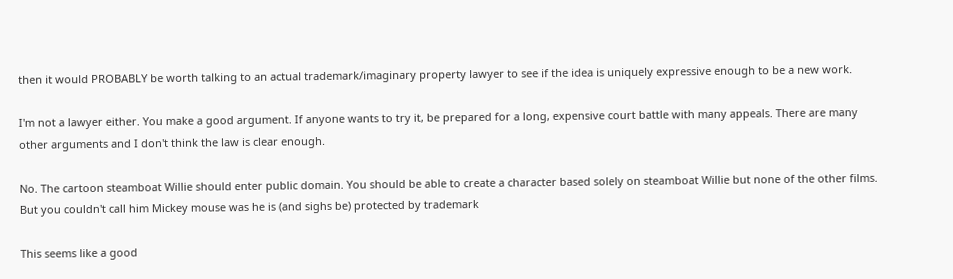then it would PROBABLY be worth talking to an actual trademark/imaginary property lawyer to see if the idea is uniquely expressive enough to be a new work.

I'm not a lawyer either. You make a good argument. If anyone wants to try it, be prepared for a long, expensive court battle with many appeals. There are many other arguments and I don't think the law is clear enough.

No. The cartoon steamboat Willie should enter public domain. You should be able to create a character based solely on steamboat Willie but none of the other films. But you couldn't call him Mickey mouse was he is (and sighs be) protected by trademark

This seems like a good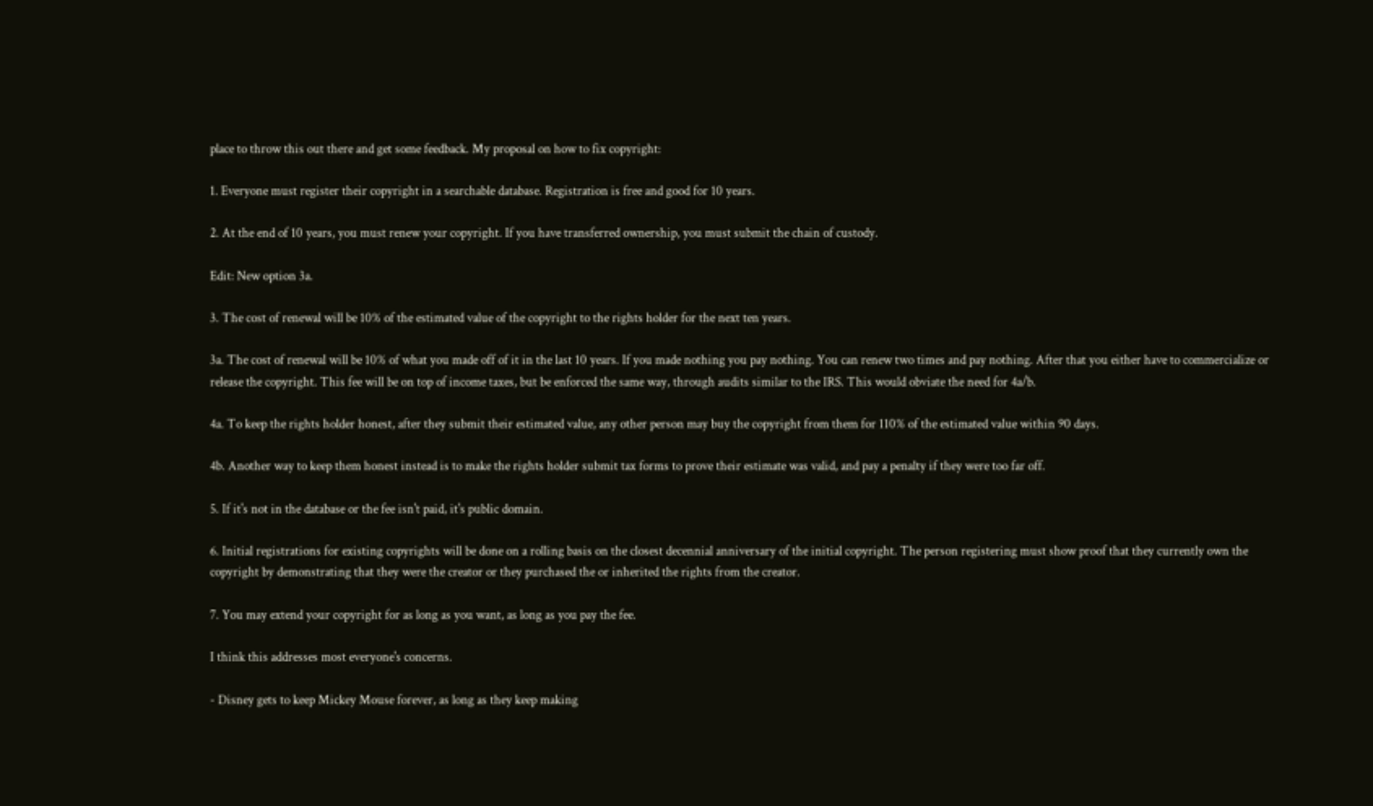place to throw this out there and get some feedback. My proposal on how to fix copyright:

1. Everyone must register their copyright in a searchable database. Registration is free and good for 10 years.

2. At the end of 10 years, you must renew your copyright. If you have transferred ownership, you must submit the chain of custody.

Edit: New option 3a.

3. The cost of renewal will be 10% of the estimated value of the copyright to the rights holder for the next ten years.

3a. The cost of renewal will be 10% of what you made off of it in the last 10 years. If you made nothing you pay nothing. You can renew two times and pay nothing. After that you either have to commercialize or release the copyright. This fee will be on top of income taxes, but be enforced the same way, through audits similar to the IRS. This would obviate the need for 4a/b.

4a. To keep the rights holder honest, after they submit their estimated value, any other person may buy the copyright from them for 110% of the estimated value within 90 days.

4b. Another way to keep them honest instead is to make the rights holder submit tax forms to prove their estimate was valid, and pay a penalty if they were too far off.

5. If it's not in the database or the fee isn't paid, it's public domain.

6. Initial registrations for existing copyrights will be done on a rolling basis on the closest decennial anniversary of the initial copyright. The person registering must show proof that they currently own the copyright by demonstrating that they were the creator or they purchased the or inherited the rights from the creator.

7. You may extend your copyright for as long as you want, as long as you pay the fee.

I think this addresses most everyone's concerns.

- Disney gets to keep Mickey Mouse forever, as long as they keep making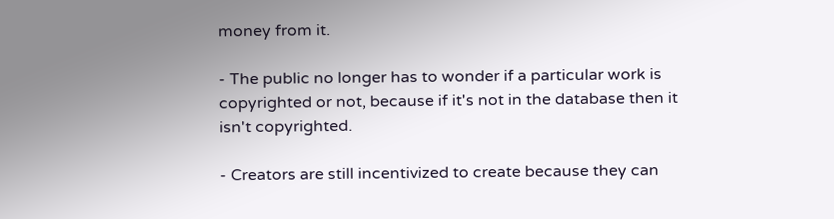money from it.

- The public no longer has to wonder if a particular work is copyrighted or not, because if it's not in the database then it isn't copyrighted.

- Creators are still incentivized to create because they can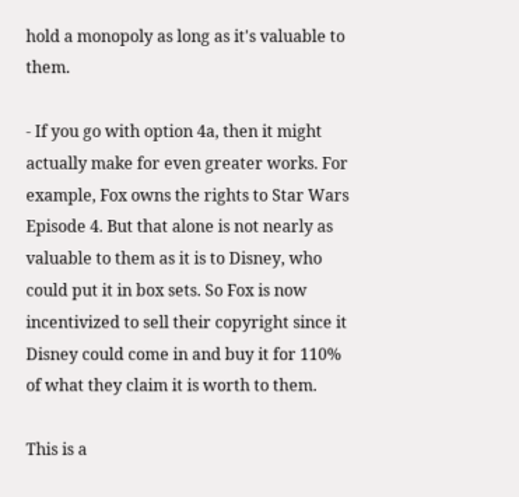hold a monopoly as long as it's valuable to them.

- If you go with option 4a, then it might actually make for even greater works. For example, Fox owns the rights to Star Wars Episode 4. But that alone is not nearly as valuable to them as it is to Disney, who could put it in box sets. So Fox is now incentivized to sell their copyright since it Disney could come in and buy it for 110% of what they claim it is worth to them.

This is a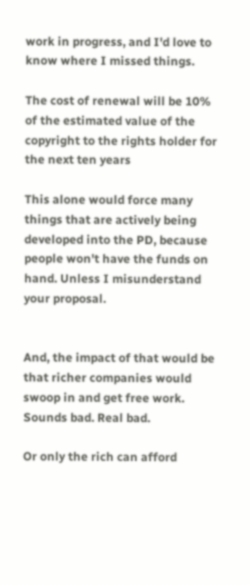work in progress, and I'd love to know where I missed things.

The cost of renewal will be 10% of the estimated value of the copyright to the rights holder for the next ten years

This alone would force many things that are actively being developed into the PD, because people won't have the funds on hand. Unless I misunderstand your proposal.


And, the impact of that would be that richer companies would swoop in and get free work. Sounds bad. Real bad.

Or only the rich can afford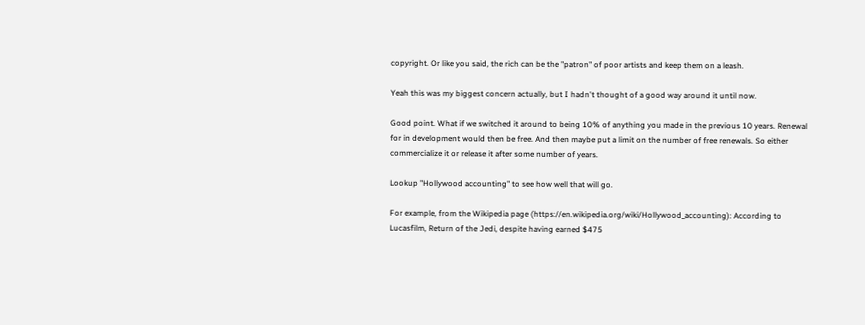copyright. Or like you said, the rich can be the "patron" of poor artists and keep them on a leash.

Yeah this was my biggest concern actually, but I hadn't thought of a good way around it until now.

Good point. What if we switched it around to being 10% of anything you made in the previous 10 years. Renewal for in development would then be free. And then maybe put a limit on the number of free renewals. So either commercialize it or release it after some number of years.

Lookup "Hollywood accounting" to see how well that will go.

For example, from the Wikipedia page (https://en.wikipedia.org/wiki/Hollywood_accounting): According to Lucasfilm, Return of the Jedi, despite having earned $475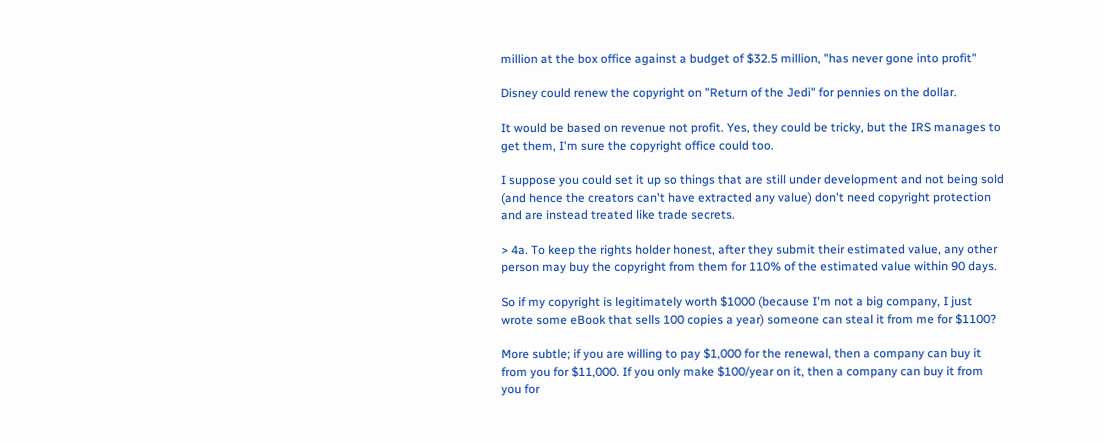million at the box office against a budget of $32.5 million, "has never gone into profit"

Disney could renew the copyright on "Return of the Jedi" for pennies on the dollar.

It would be based on revenue not profit. Yes, they could be tricky, but the IRS manages to get them, I'm sure the copyright office could too.

I suppose you could set it up so things that are still under development and not being sold (and hence the creators can't have extracted any value) don't need copyright protection and are instead treated like trade secrets.

> 4a. To keep the rights holder honest, after they submit their estimated value, any other person may buy the copyright from them for 110% of the estimated value within 90 days.

So if my copyright is legitimately worth $1000 (because I'm not a big company, I just wrote some eBook that sells 100 copies a year) someone can steal it from me for $1100?

More subtle; if you are willing to pay $1,000 for the renewal, then a company can buy it from you for $11,000. If you only make $100/year on it, then a company can buy it from you for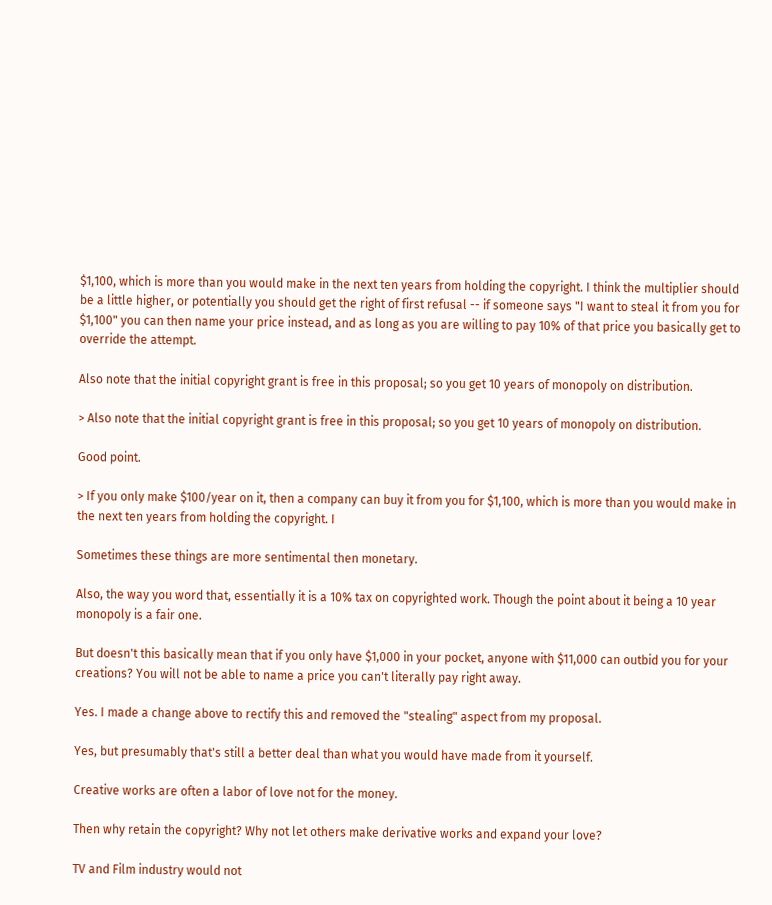$1,100, which is more than you would make in the next ten years from holding the copyright. I think the multiplier should be a little higher, or potentially you should get the right of first refusal -- if someone says "I want to steal it from you for $1,100" you can then name your price instead, and as long as you are willing to pay 10% of that price you basically get to override the attempt.

Also note that the initial copyright grant is free in this proposal; so you get 10 years of monopoly on distribution.

> Also note that the initial copyright grant is free in this proposal; so you get 10 years of monopoly on distribution.

Good point.

> If you only make $100/year on it, then a company can buy it from you for $1,100, which is more than you would make in the next ten years from holding the copyright. I

Sometimes these things are more sentimental then monetary.

Also, the way you word that, essentially it is a 10% tax on copyrighted work. Though the point about it being a 10 year monopoly is a fair one.

But doesn't this basically mean that if you only have $1,000 in your pocket, anyone with $11,000 can outbid you for your creations? You will not be able to name a price you can't literally pay right away.

Yes. I made a change above to rectify this and removed the "stealing" aspect from my proposal.

Yes, but presumably that's still a better deal than what you would have made from it yourself.

Creative works are often a labor of love not for the money.

Then why retain the copyright? Why not let others make derivative works and expand your love?

TV and Film industry would not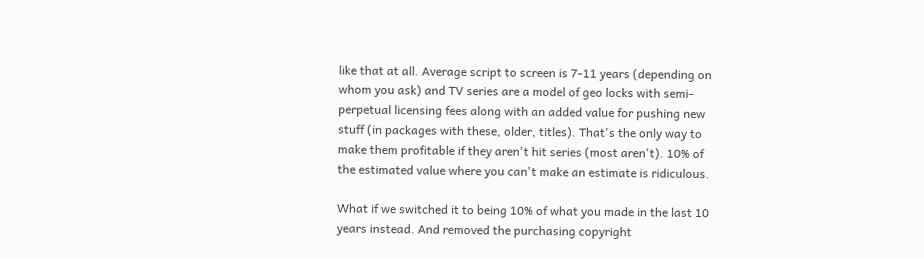like that at all. Average script to screen is 7-11 years (depending on whom you ask) and TV series are a model of geo locks with semi-perpetual licensing fees along with an added value for pushing new stuff (in packages with these, older, titles). That's the only way to make them profitable if they aren't hit series (most aren't). 10% of the estimated value where you can't make an estimate is ridiculous.

What if we switched it to being 10% of what you made in the last 10 years instead. And removed the purchasing copyright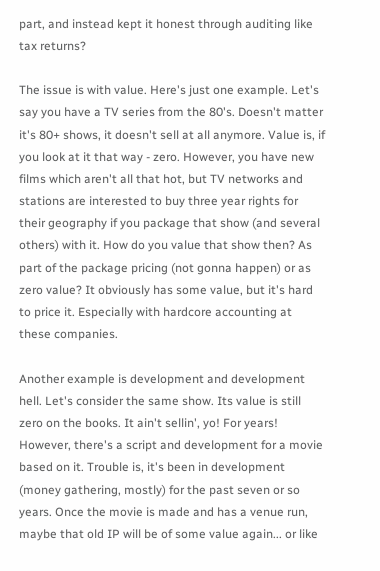part, and instead kept it honest through auditing like tax returns?

The issue is with value. Here's just one example. Let's say you have a TV series from the 80's. Doesn't matter it's 80+ shows, it doesn't sell at all anymore. Value is, if you look at it that way - zero. However, you have new films which aren't all that hot, but TV networks and stations are interested to buy three year rights for their geography if you package that show (and several others) with it. How do you value that show then? As part of the package pricing (not gonna happen) or as zero value? It obviously has some value, but it's hard to price it. Especially with hardcore accounting at these companies.

Another example is development and development hell. Let's consider the same show. Its value is still zero on the books. It ain't sellin', yo! For years! However, there's a script and development for a movie based on it. Trouble is, it's been in development (money gathering, mostly) for the past seven or so years. Once the movie is made and has a venue run, maybe that old IP will be of some value again... or like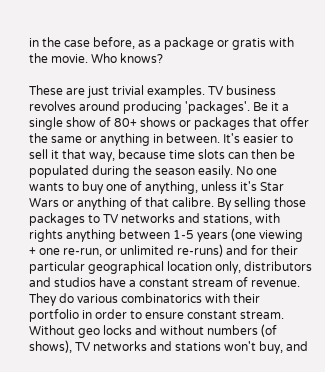in the case before, as a package or gratis with the movie. Who knows?

These are just trivial examples. TV business revolves around producing 'packages'. Be it a single show of 80+ shows or packages that offer the same or anything in between. It's easier to sell it that way, because time slots can then be populated during the season easily. No one wants to buy one of anything, unless it's Star Wars or anything of that calibre. By selling those packages to TV networks and stations, with rights anything between 1-5 years (one viewing + one re-run, or unlimited re-runs) and for their particular geographical location only, distributors and studios have a constant stream of revenue. They do various combinatorics with their portfolio in order to ensure constant stream. Without geo locks and without numbers (of shows), TV networks and stations won't buy, and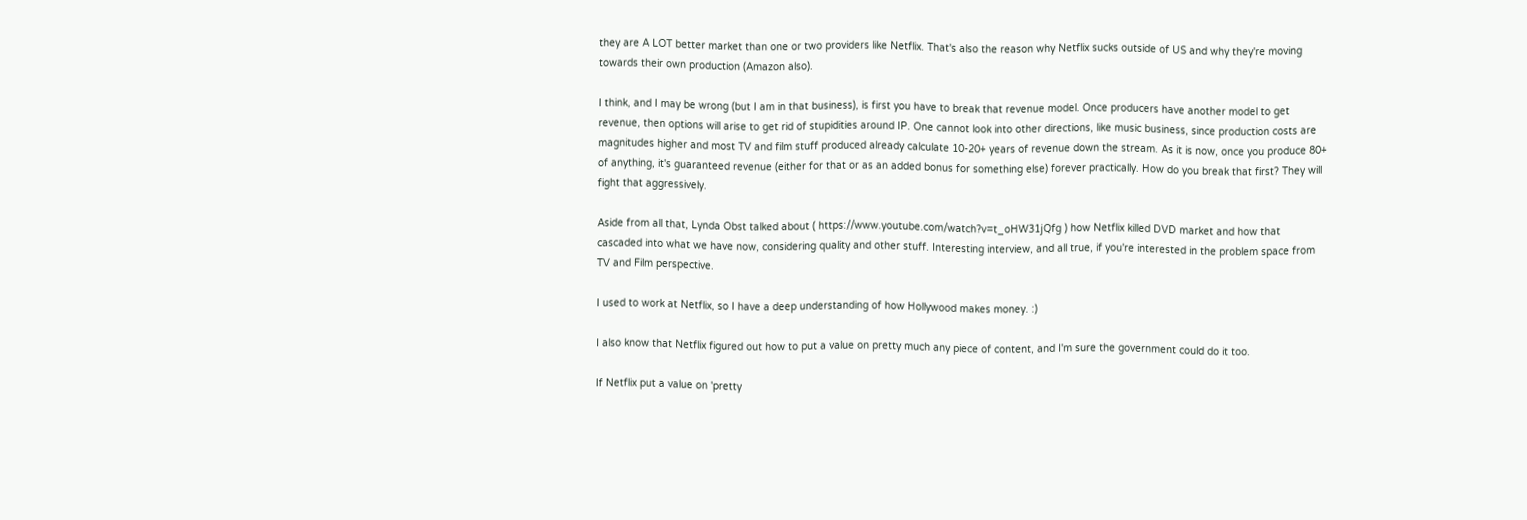they are A LOT better market than one or two providers like Netflix. That's also the reason why Netflix sucks outside of US and why they're moving towards their own production (Amazon also).

I think, and I may be wrong (but I am in that business), is first you have to break that revenue model. Once producers have another model to get revenue, then options will arise to get rid of stupidities around IP. One cannot look into other directions, like music business, since production costs are magnitudes higher and most TV and film stuff produced already calculate 10-20+ years of revenue down the stream. As it is now, once you produce 80+ of anything, it's guaranteed revenue (either for that or as an added bonus for something else) forever practically. How do you break that first? They will fight that aggressively.

Aside from all that, Lynda Obst talked about ( https://www.youtube.com/watch?v=t_oHW31jQfg ) how Netflix killed DVD market and how that cascaded into what we have now, considering quality and other stuff. Interesting interview, and all true, if you're interested in the problem space from TV and Film perspective.

I used to work at Netflix, so I have a deep understanding of how Hollywood makes money. :)

I also know that Netflix figured out how to put a value on pretty much any piece of content, and I'm sure the government could do it too.

If Netflix put a value on 'pretty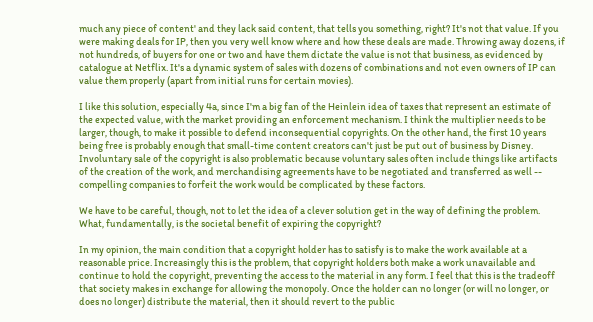much any piece of content' and they lack said content, that tells you something, right? It's not that value. If you were making deals for IP, then you very well know where and how these deals are made. Throwing away dozens, if not hundreds, of buyers for one or two and have them dictate the value is not that business, as evidenced by catalogue at Netflix. It's a dynamic system of sales with dozens of combinations and not even owners of IP can value them properly (apart from initial runs for certain movies).

I like this solution, especially 4a, since I'm a big fan of the Heinlein idea of taxes that represent an estimate of the expected value, with the market providing an enforcement mechanism. I think the multiplier needs to be larger, though, to make it possible to defend inconsequential copyrights. On the other hand, the first 10 years being free is probably enough that small-time content creators can't just be put out of business by Disney. Involuntary sale of the copyright is also problematic because voluntary sales often include things like artifacts of the creation of the work, and merchandising agreements have to be negotiated and transferred as well -- compelling companies to forfeit the work would be complicated by these factors.

We have to be careful, though, not to let the idea of a clever solution get in the way of defining the problem. What, fundamentally, is the societal benefit of expiring the copyright?

In my opinion, the main condition that a copyright holder has to satisfy is to make the work available at a reasonable price. Increasingly this is the problem, that copyright holders both make a work unavailable and continue to hold the copyright, preventing the access to the material in any form. I feel that this is the tradeoff that society makes in exchange for allowing the monopoly. Once the holder can no longer (or will no longer, or does no longer) distribute the material, then it should revert to the public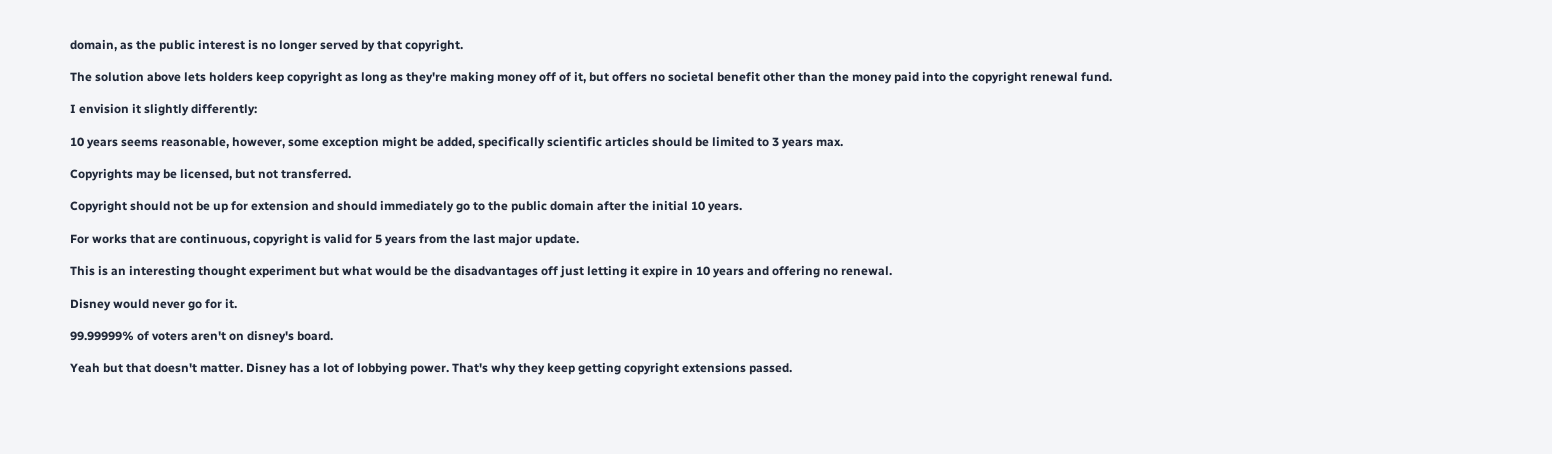domain, as the public interest is no longer served by that copyright.

The solution above lets holders keep copyright as long as they're making money off of it, but offers no societal benefit other than the money paid into the copyright renewal fund.

I envision it slightly differently:

10 years seems reasonable, however, some exception might be added, specifically scientific articles should be limited to 3 years max.

Copyrights may be licensed, but not transferred.

Copyright should not be up for extension and should immediately go to the public domain after the initial 10 years.

For works that are continuous, copyright is valid for 5 years from the last major update.

This is an interesting thought experiment but what would be the disadvantages off just letting it expire in 10 years and offering no renewal.

Disney would never go for it.

99.99999% of voters aren't on disney's board.

Yeah but that doesn't matter. Disney has a lot of lobbying power. That's why they keep getting copyright extensions passed.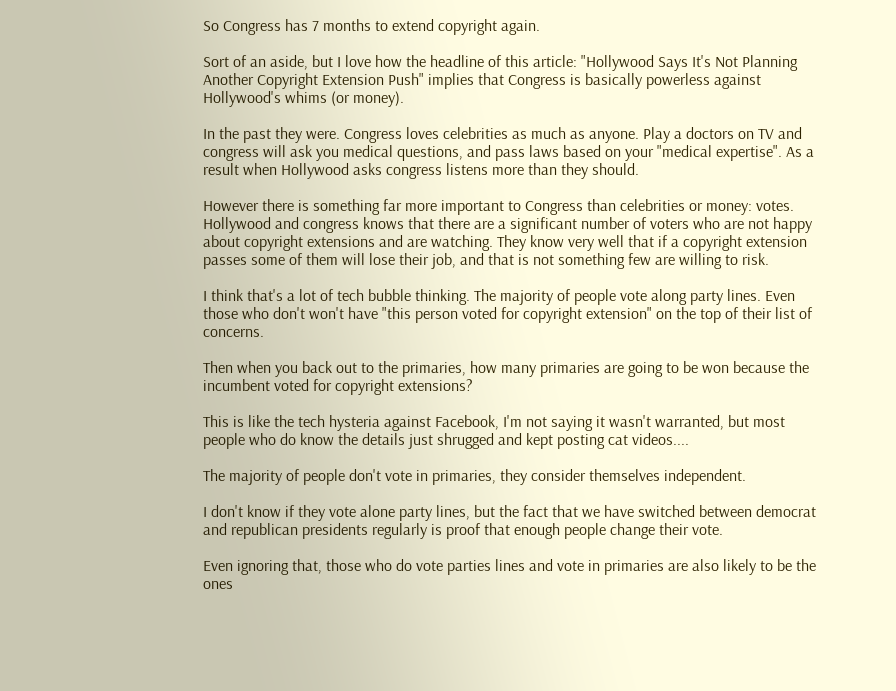So Congress has 7 months to extend copyright again.

Sort of an aside, but I love how the headline of this article: "Hollywood Says It's Not Planning Another Copyright Extension Push" implies that Congress is basically powerless against Hollywood's whims (or money).

In the past they were. Congress loves celebrities as much as anyone. Play a doctors on TV and congress will ask you medical questions, and pass laws based on your "medical expertise". As a result when Hollywood asks congress listens more than they should.

However there is something far more important to Congress than celebrities or money: votes. Hollywood and congress knows that there are a significant number of voters who are not happy about copyright extensions and are watching. They know very well that if a copyright extension passes some of them will lose their job, and that is not something few are willing to risk.

I think that's a lot of tech bubble thinking. The majority of people vote along party lines. Even those who don't won't have "this person voted for copyright extension" on the top of their list of concerns.

Then when you back out to the primaries, how many primaries are going to be won because the incumbent voted for copyright extensions?

This is like the tech hysteria against Facebook, I'm not saying it wasn't warranted, but most people who do know the details just shrugged and kept posting cat videos....

The majority of people don't vote in primaries, they consider themselves independent.

I don't know if they vote alone party lines, but the fact that we have switched between democrat and republican presidents regularly is proof that enough people change their vote.

Even ignoring that, those who do vote parties lines and vote in primaries are also likely to be the ones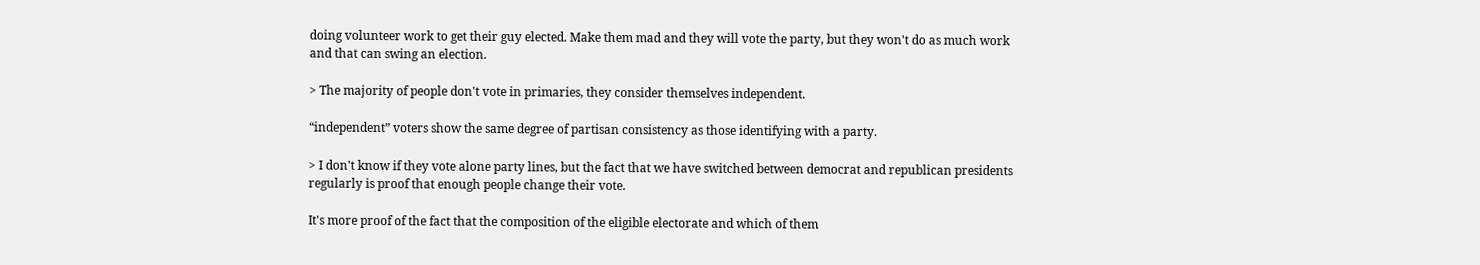doing volunteer work to get their guy elected. Make them mad and they will vote the party, but they won't do as much work and that can swing an election.

> The majority of people don't vote in primaries, they consider themselves independent.

“independent” voters show the same degree of partisan consistency as those identifying with a party.

> I don't know if they vote alone party lines, but the fact that we have switched between democrat and republican presidents regularly is proof that enough people change their vote.

It's more proof of the fact that the composition of the eligible electorate and which of them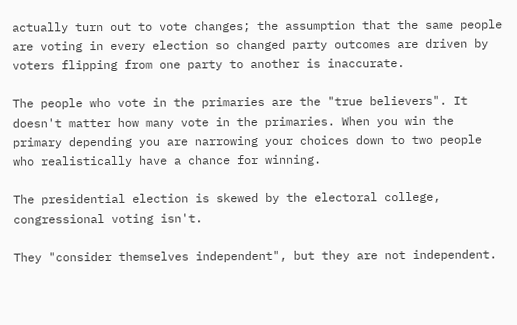actually turn out to vote changes; the assumption that the same people are voting in every election so changed party outcomes are driven by voters flipping from one party to another is inaccurate.

The people who vote in the primaries are the "true believers". It doesn't matter how many vote in the primaries. When you win the primary depending you are narrowing your choices down to two people who realistically have a chance for winning.

The presidential election is skewed by the electoral college, congressional voting isn't.

They "consider themselves independent", but they are not independent.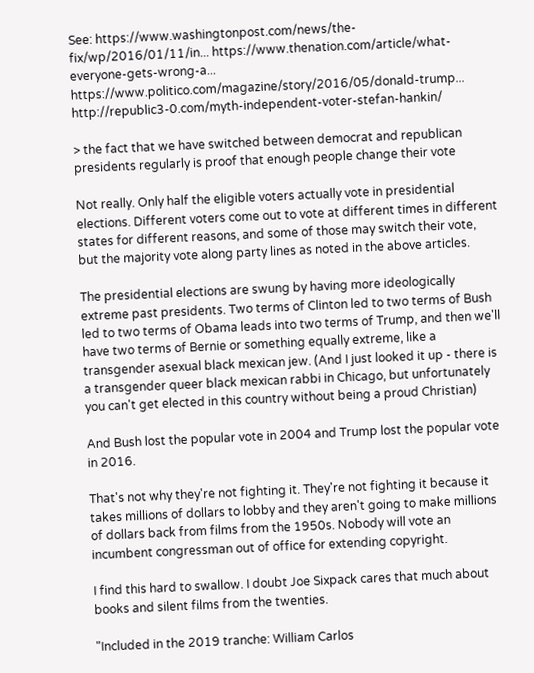See: https://www.washingtonpost.com/news/the-fix/wp/2016/01/11/in... https://www.thenation.com/article/what-everyone-gets-wrong-a... https://www.politico.com/magazine/story/2016/05/donald-trump... http://republic3-0.com/myth-independent-voter-stefan-hankin/

> the fact that we have switched between democrat and republican presidents regularly is proof that enough people change their vote

Not really. Only half the eligible voters actually vote in presidential elections. Different voters come out to vote at different times in different states for different reasons, and some of those may switch their vote, but the majority vote along party lines as noted in the above articles.

The presidential elections are swung by having more ideologically extreme past presidents. Two terms of Clinton led to two terms of Bush led to two terms of Obama leads into two terms of Trump, and then we'll have two terms of Bernie or something equally extreme, like a transgender asexual black mexican jew. (And I just looked it up - there is a transgender queer black mexican rabbi in Chicago, but unfortunately you can't get elected in this country without being a proud Christian)

And Bush lost the popular vote in 2004 and Trump lost the popular vote in 2016.

That's not why they're not fighting it. They're not fighting it because it takes millions of dollars to lobby and they aren't going to make millions of dollars back from films from the 1950s. Nobody will vote an incumbent congressman out of office for extending copyright.

I find this hard to swallow. I doubt Joe Sixpack cares that much about books and silent films from the twenties.

"Included in the 2019 tranche: William Carlos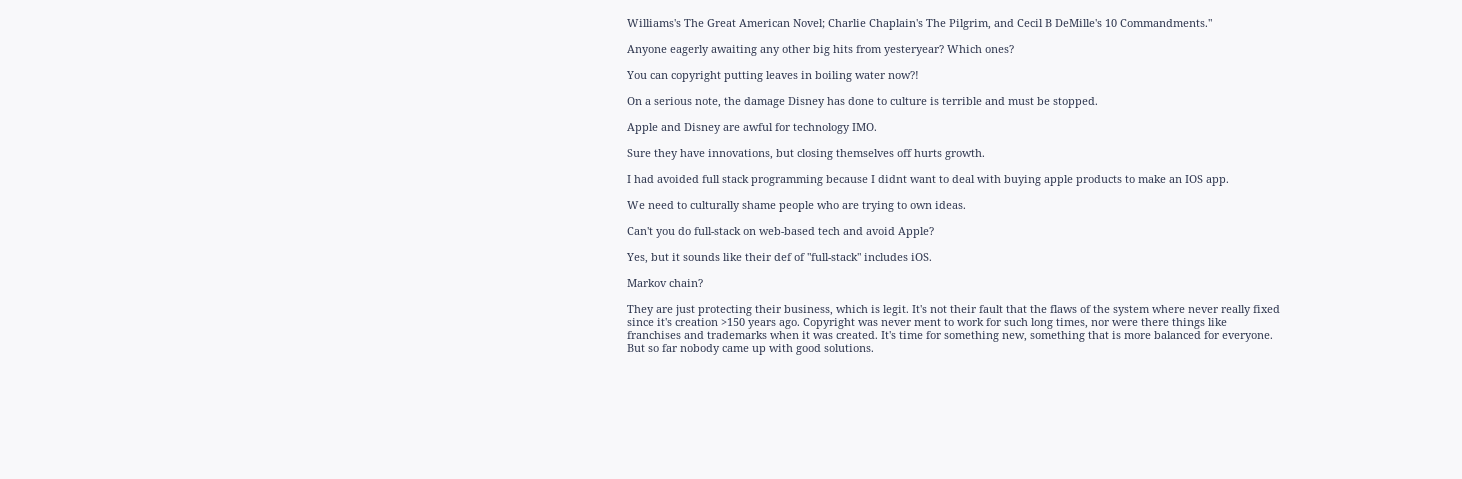Williams's The Great American Novel; Charlie Chaplain's The Pilgrim, and Cecil B DeMille's 10 Commandments."

Anyone eagerly awaiting any other big hits from yesteryear? Which ones?

You can copyright putting leaves in boiling water now?!

On a serious note, the damage Disney has done to culture is terrible and must be stopped.

Apple and Disney are awful for technology IMO.

Sure they have innovations, but closing themselves off hurts growth.

I had avoided full stack programming because I didnt want to deal with buying apple products to make an IOS app.

We need to culturally shame people who are trying to own ideas.

Can't you do full-stack on web-based tech and avoid Apple?

Yes, but it sounds like their def of "full-stack" includes iOS.

Markov chain?

They are just protecting their business, which is legit. It's not their fault that the flaws of the system where never really fixed since it's creation >150 years ago. Copyright was never ment to work for such long times, nor were there things like franchises and trademarks when it was created. It's time for something new, something that is more balanced for everyone. But so far nobody came up with good solutions.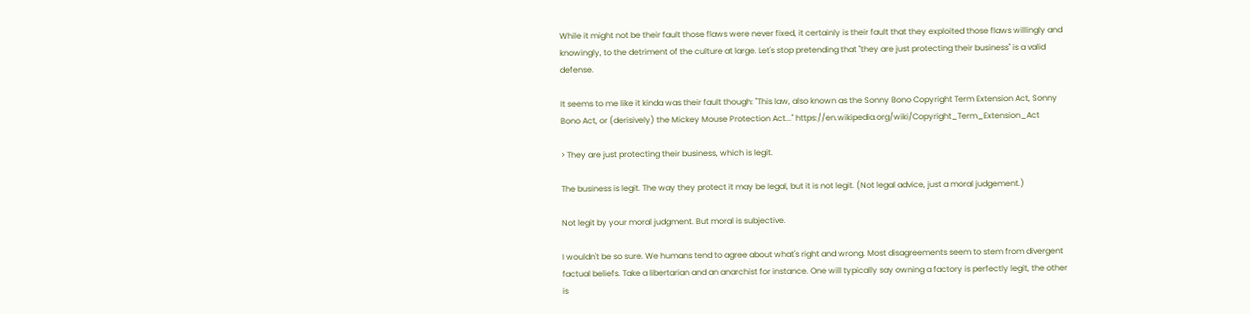While it might not be their fault those flaws were never fixed, it certainly is their fault that they exploited those flaws willingly and knowingly, to the detriment of the culture at large. Let's stop pretending that "they are just protecting their business" is a valid defense.

It seems to me like it kinda was their fault though: "This law, also known as the Sonny Bono Copyright Term Extension Act, Sonny Bono Act, or (derisively) the Mickey Mouse Protection Act..." https://en.wikipedia.org/wiki/Copyright_Term_Extension_Act

> They are just protecting their business, which is legit.

The business is legit. The way they protect it may be legal, but it is not legit. (Not legal advice, just a moral judgement.)

Not legit by your moral judgment. But moral is subjective.

I wouldn't be so sure. We humans tend to agree about what's right and wrong. Most disagreements seem to stem from divergent factual beliefs. Take a libertarian and an anarchist for instance. One will typically say owning a factory is perfectly legit, the other is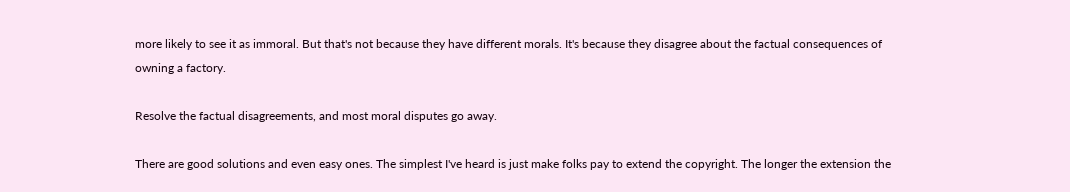more likely to see it as immoral. But that's not because they have different morals. It's because they disagree about the factual consequences of owning a factory.

Resolve the factual disagreements, and most moral disputes go away.

There are good solutions and even easy ones. The simplest I've heard is just make folks pay to extend the copyright. The longer the extension the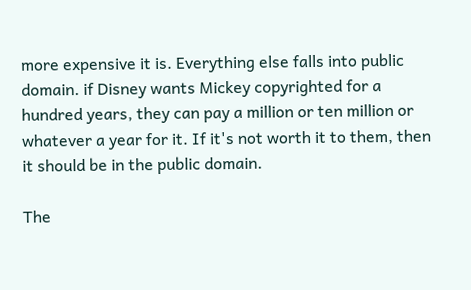more expensive it is. Everything else falls into public domain. if Disney wants Mickey copyrighted for a hundred years, they can pay a million or ten million or whatever a year for it. If it's not worth it to them, then it should be in the public domain.

The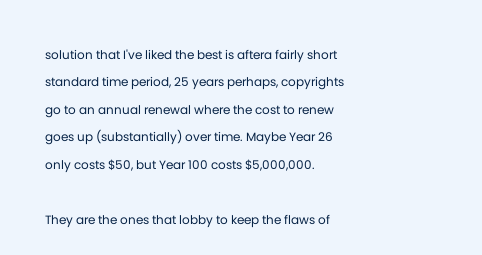solution that I've liked the best is aftera fairly short standard time period, 25 years perhaps, copyrights go to an annual renewal where the cost to renew goes up (substantially) over time. Maybe Year 26 only costs $50, but Year 100 costs $5,000,000.

They are the ones that lobby to keep the flaws of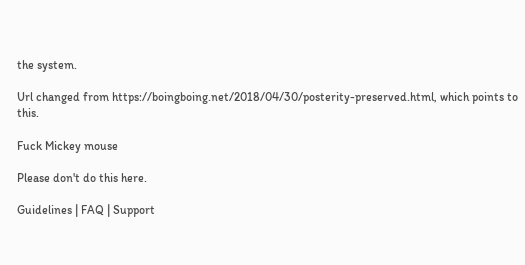the system.

Url changed from https://boingboing.net/2018/04/30/posterity-preserved.html, which points to this.

Fuck Mickey mouse

Please don't do this here.

Guidelines | FAQ | Support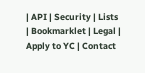| API | Security | Lists | Bookmarklet | Legal | Apply to YC | Contact